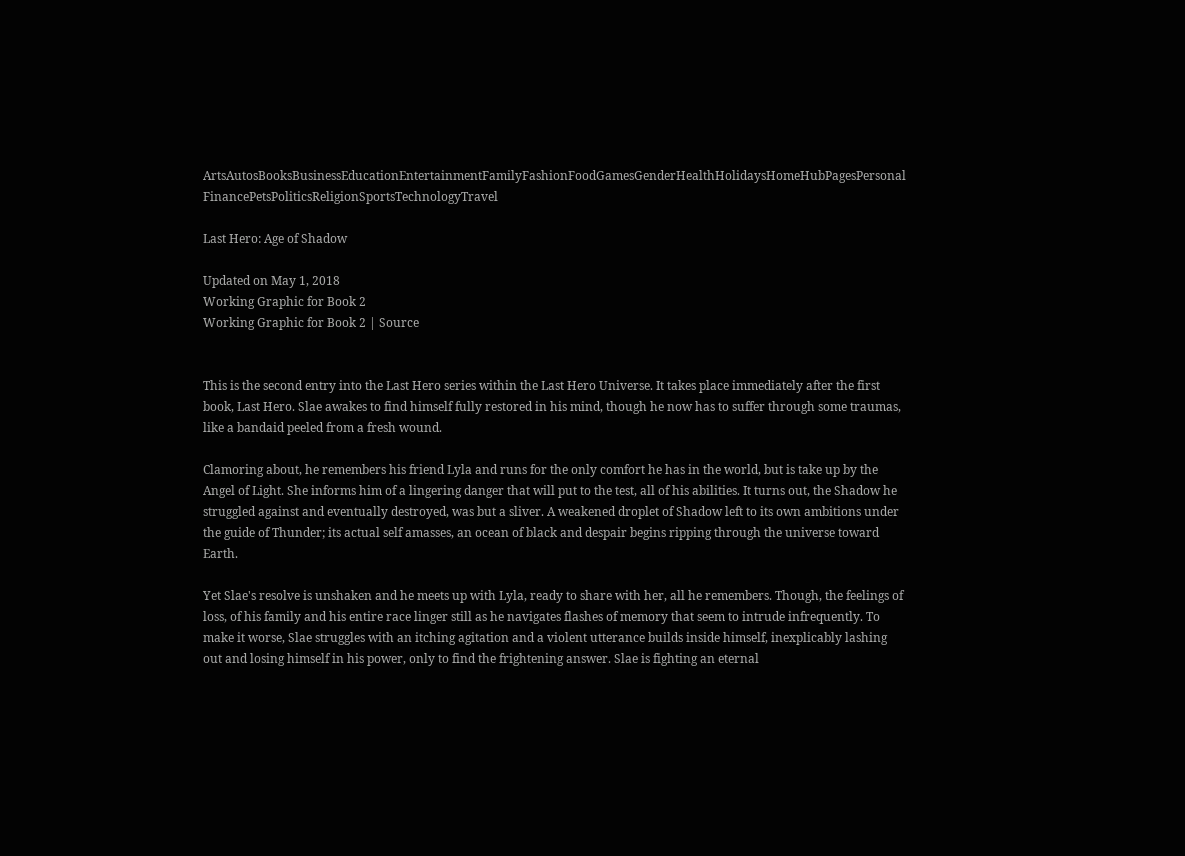ArtsAutosBooksBusinessEducationEntertainmentFamilyFashionFoodGamesGenderHealthHolidaysHomeHubPagesPersonal FinancePetsPoliticsReligionSportsTechnologyTravel

Last Hero: Age of Shadow

Updated on May 1, 2018
Working Graphic for Book 2
Working Graphic for Book 2 | Source


This is the second entry into the Last Hero series within the Last Hero Universe. It takes place immediately after the first book, Last Hero. Slae awakes to find himself fully restored in his mind, though he now has to suffer through some traumas, like a bandaid peeled from a fresh wound.

Clamoring about, he remembers his friend Lyla and runs for the only comfort he has in the world, but is take up by the Angel of Light. She informs him of a lingering danger that will put to the test, all of his abilities. It turns out, the Shadow he struggled against and eventually destroyed, was but a sliver. A weakened droplet of Shadow left to its own ambitions under the guide of Thunder; its actual self amasses, an ocean of black and despair begins ripping through the universe toward Earth.

Yet Slae's resolve is unshaken and he meets up with Lyla, ready to share with her, all he remembers. Though, the feelings of loss, of his family and his entire race linger still as he navigates flashes of memory that seem to intrude infrequently. To make it worse, Slae struggles with an itching agitation and a violent utterance builds inside himself, inexplicably lashing out and losing himself in his power, only to find the frightening answer. Slae is fighting an eternal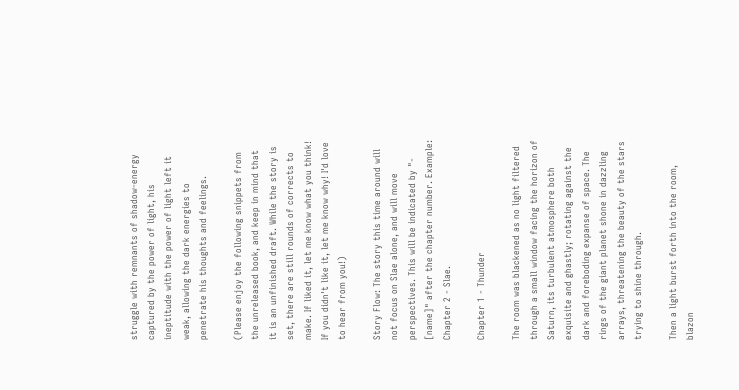struggle with remnants of shadow-energy captured by the power of light, his ineptitude with the power of light left it weak, allowing the dark energies to penetrate his thoughts and feelings.

(Please enjoy the following snippets from the unreleased book, and keep in mind that it is an unfinished draft. While the story is set, there are still rounds of corrects to make. If liked it, let me know what you think! If you didn't like it, let me know why! I'd love to hear from you!)

Story Flow: The story this time around will not focus on Slae alone, and will move perspectives. This will be indicated by "- [name]" after the chapter number. Example: Chapter 2 - Slae.

Chapter 1 - Thunder

The room was blackened as no light filtered through a small window facing the horizon of Saturn, its turbulent atmosphere both exquisite and ghastly; rotating against the dark and foreboding expanse of space. The rings of the giant planet shone in dazzling arrays, threatening the beauty of the stars trying to shine through.

Then a light burst forth into the room, blazon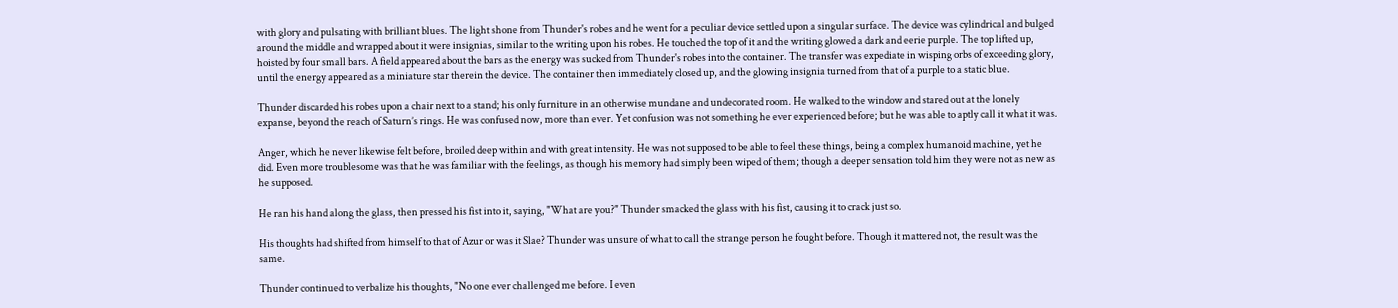with glory and pulsating with brilliant blues. The light shone from Thunder's robes and he went for a peculiar device settled upon a singular surface. The device was cylindrical and bulged around the middle and wrapped about it were insignias, similar to the writing upon his robes. He touched the top of it and the writing glowed a dark and eerie purple. The top lifted up, hoisted by four small bars. A field appeared about the bars as the energy was sucked from Thunder's robes into the container. The transfer was expediate in wisping orbs of exceeding glory, until the energy appeared as a miniature star therein the device. The container then immediately closed up, and the glowing insignia turned from that of a purple to a static blue.

Thunder discarded his robes upon a chair next to a stand; his only furniture in an otherwise mundane and undecorated room. He walked to the window and stared out at the lonely expanse, beyond the reach of Saturn’s rings. He was confused now, more than ever. Yet confusion was not something he ever experienced before; but he was able to aptly call it what it was.

Anger, which he never likewise felt before, broiled deep within and with great intensity. He was not supposed to be able to feel these things, being a complex humanoid machine, yet he did. Even more troublesome was that he was familiar with the feelings, as though his memory had simply been wiped of them; though a deeper sensation told him they were not as new as he supposed.

He ran his hand along the glass, then pressed his fist into it, saying, "What are you?" Thunder smacked the glass with his fist, causing it to crack just so.

His thoughts had shifted from himself to that of Azur or was it Slae? Thunder was unsure of what to call the strange person he fought before. Though it mattered not, the result was the same.

Thunder continued to verbalize his thoughts, "No one ever challenged me before. I even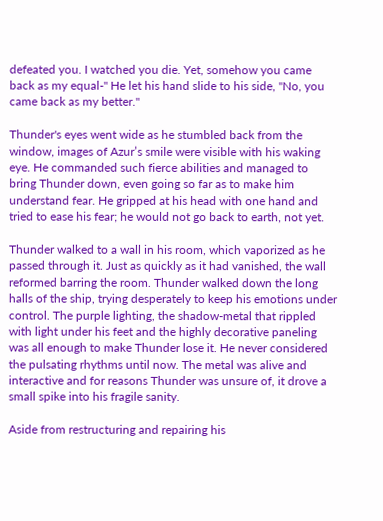defeated you. I watched you die. Yet, somehow you came back as my equal-" He let his hand slide to his side, "No, you came back as my better."

Thunder's eyes went wide as he stumbled back from the window, images of Azur’s smile were visible with his waking eye. He commanded such fierce abilities and managed to bring Thunder down, even going so far as to make him understand fear. He gripped at his head with one hand and tried to ease his fear; he would not go back to earth, not yet.

Thunder walked to a wall in his room, which vaporized as he passed through it. Just as quickly as it had vanished, the wall reformed barring the room. Thunder walked down the long halls of the ship, trying desperately to keep his emotions under control. The purple lighting, the shadow-metal that rippled with light under his feet and the highly decorative paneling was all enough to make Thunder lose it. He never considered the pulsating rhythms until now. The metal was alive and interactive and for reasons Thunder was unsure of, it drove a small spike into his fragile sanity.

Aside from restructuring and repairing his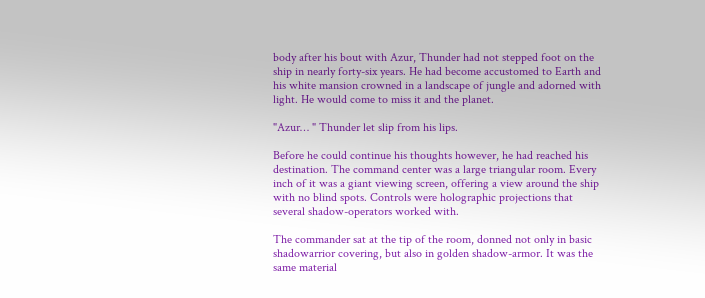body after his bout with Azur, Thunder had not stepped foot on the ship in nearly forty-six years. He had become accustomed to Earth and his white mansion crowned in a landscape of jungle and adorned with light. He would come to miss it and the planet.

"Azur… " Thunder let slip from his lips.

Before he could continue his thoughts however, he had reached his destination. The command center was a large triangular room. Every inch of it was a giant viewing screen, offering a view around the ship with no blind spots. Controls were holographic projections that several shadow-operators worked with.

The commander sat at the tip of the room, donned not only in basic shadowarrior covering, but also in golden shadow-armor. It was the same material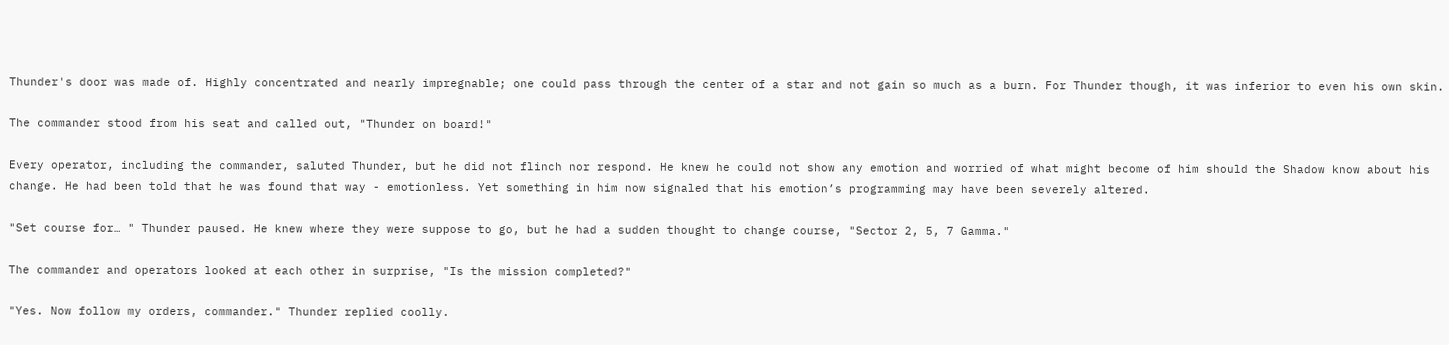Thunder's door was made of. Highly concentrated and nearly impregnable; one could pass through the center of a star and not gain so much as a burn. For Thunder though, it was inferior to even his own skin.

The commander stood from his seat and called out, "Thunder on board!"

Every operator, including the commander, saluted Thunder, but he did not flinch nor respond. He knew he could not show any emotion and worried of what might become of him should the Shadow know about his change. He had been told that he was found that way - emotionless. Yet something in him now signaled that his emotion’s programming may have been severely altered.

"Set course for… " Thunder paused. He knew where they were suppose to go, but he had a sudden thought to change course, "Sector 2, 5, 7 Gamma."

The commander and operators looked at each other in surprise, "Is the mission completed?"

"Yes. Now follow my orders, commander." Thunder replied coolly.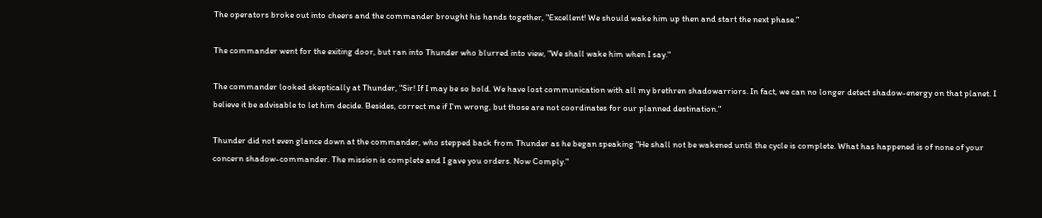The operators broke out into cheers and the commander brought his hands together, "Excellent! We should wake him up then and start the next phase."

The commander went for the exiting door, but ran into Thunder who blurred into view, "We shall wake him when I say."

The commander looked skeptically at Thunder, "Sir! If I may be so bold. We have lost communication with all my brethren shadowarriors. In fact, we can no longer detect shadow-energy on that planet. I believe it be advisable to let him decide. Besides, correct me if I'm wrong, but those are not coordinates for our planned destination."

Thunder did not even glance down at the commander, who stepped back from Thunder as he began speaking "He shall not be wakened until the cycle is complete. What has happened is of none of your concern shadow-commander. The mission is complete and I gave you orders. Now Comply."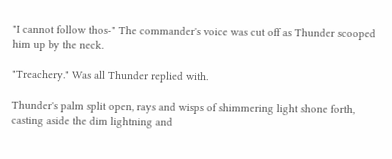"I cannot follow thos-" The commander's voice was cut off as Thunder scooped him up by the neck.

"Treachery." Was all Thunder replied with.

Thunder's palm split open, rays and wisps of shimmering light shone forth, casting aside the dim lightning and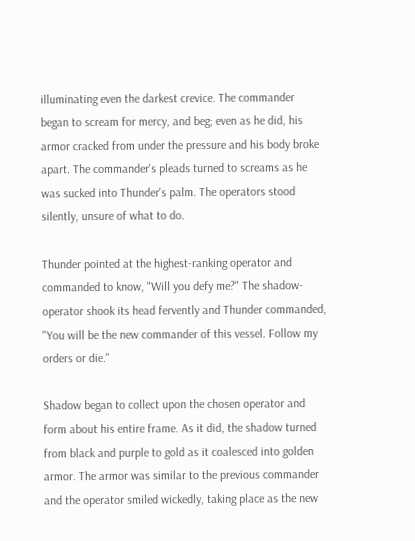illuminating even the darkest crevice. The commander began to scream for mercy, and beg; even as he did, his armor cracked from under the pressure and his body broke apart. The commander's pleads turned to screams as he was sucked into Thunder's palm. The operators stood silently, unsure of what to do.

Thunder pointed at the highest-ranking operator and commanded to know, "Will you defy me?" The shadow-operator shook its head fervently and Thunder commanded, "You will be the new commander of this vessel. Follow my orders or die."

Shadow began to collect upon the chosen operator and form about his entire frame. As it did, the shadow turned from black and purple to gold as it coalesced into golden armor. The armor was similar to the previous commander and the operator smiled wickedly, taking place as the new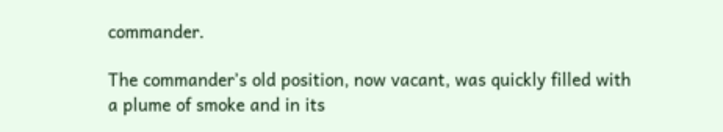commander.

The commander’s old position, now vacant, was quickly filled with a plume of smoke and in its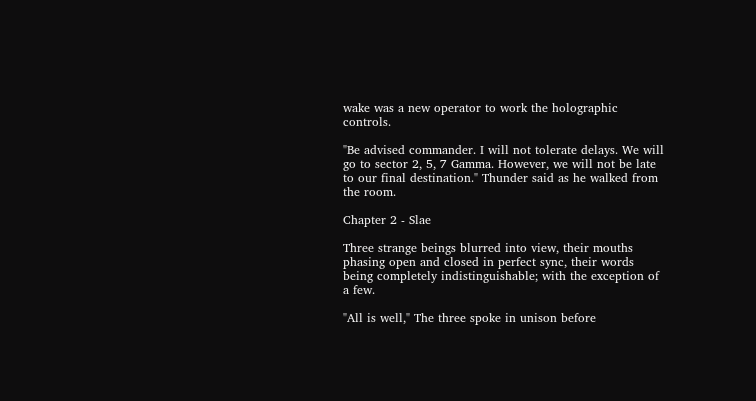wake was a new operator to work the holographic controls.

"Be advised commander. I will not tolerate delays. We will go to sector 2, 5, 7 Gamma. However, we will not be late to our final destination." Thunder said as he walked from the room.

Chapter 2 - Slae

Three strange beings blurred into view, their mouths phasing open and closed in perfect sync, their words being completely indistinguishable; with the exception of a few.

"All is well," The three spoke in unison before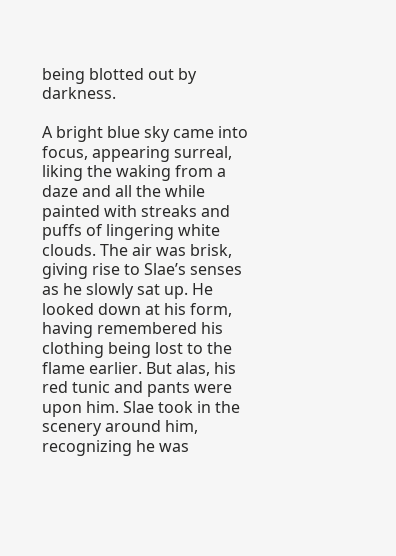being blotted out by darkness.

A bright blue sky came into focus, appearing surreal, liking the waking from a daze and all the while painted with streaks and puffs of lingering white clouds. The air was brisk, giving rise to Slae’s senses as he slowly sat up. He looked down at his form, having remembered his clothing being lost to the flame earlier. But alas, his red tunic and pants were upon him. Slae took in the scenery around him, recognizing he was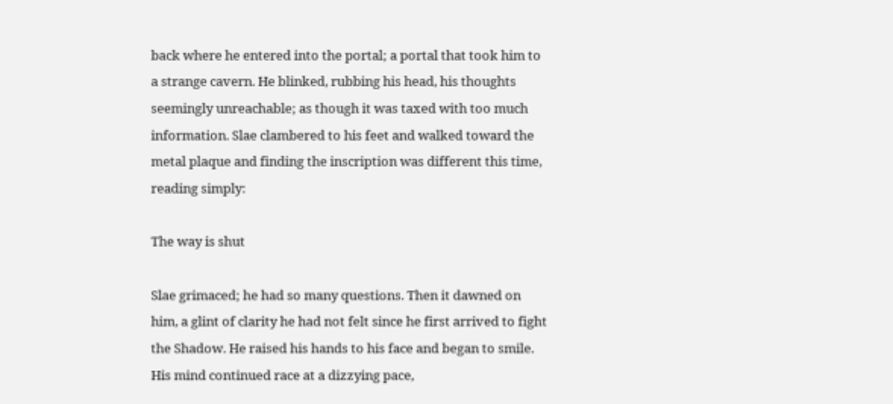back where he entered into the portal; a portal that took him to a strange cavern. He blinked, rubbing his head, his thoughts seemingly unreachable; as though it was taxed with too much information. Slae clambered to his feet and walked toward the metal plaque and finding the inscription was different this time, reading simply:

The way is shut

Slae grimaced; he had so many questions. Then it dawned on him, a glint of clarity he had not felt since he first arrived to fight the Shadow. He raised his hands to his face and began to smile. His mind continued race at a dizzying pace,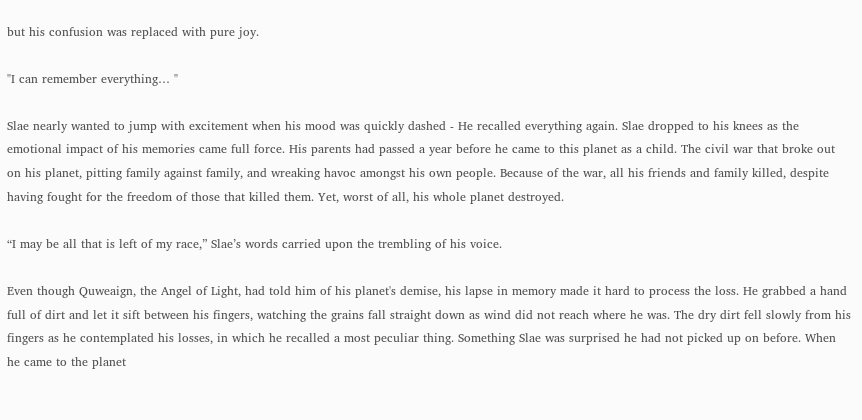but his confusion was replaced with pure joy.

"I can remember everything… "

Slae nearly wanted to jump with excitement when his mood was quickly dashed - He recalled everything again. Slae dropped to his knees as the emotional impact of his memories came full force. His parents had passed a year before he came to this planet as a child. The civil war that broke out on his planet, pitting family against family, and wreaking havoc amongst his own people. Because of the war, all his friends and family killed, despite having fought for the freedom of those that killed them. Yet, worst of all, his whole planet destroyed.

“I may be all that is left of my race,” Slae’s words carried upon the trembling of his voice.

Even though Quweaign, the Angel of Light, had told him of his planet's demise, his lapse in memory made it hard to process the loss. He grabbed a hand full of dirt and let it sift between his fingers, watching the grains fall straight down as wind did not reach where he was. The dry dirt fell slowly from his fingers as he contemplated his losses, in which he recalled a most peculiar thing. Something Slae was surprised he had not picked up on before. When he came to the planet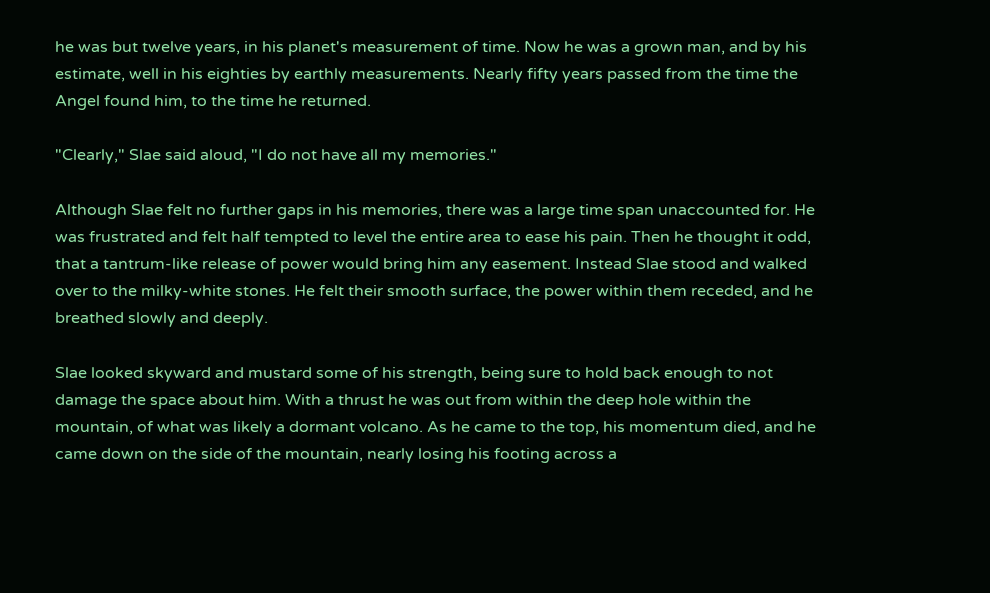he was but twelve years, in his planet's measurement of time. Now he was a grown man, and by his estimate, well in his eighties by earthly measurements. Nearly fifty years passed from the time the Angel found him, to the time he returned.

"Clearly," Slae said aloud, "I do not have all my memories."

Although Slae felt no further gaps in his memories, there was a large time span unaccounted for. He was frustrated and felt half tempted to level the entire area to ease his pain. Then he thought it odd, that a tantrum-like release of power would bring him any easement. Instead Slae stood and walked over to the milky-white stones. He felt their smooth surface, the power within them receded, and he breathed slowly and deeply.

Slae looked skyward and mustard some of his strength, being sure to hold back enough to not damage the space about him. With a thrust he was out from within the deep hole within the mountain, of what was likely a dormant volcano. As he came to the top, his momentum died, and he came down on the side of the mountain, nearly losing his footing across a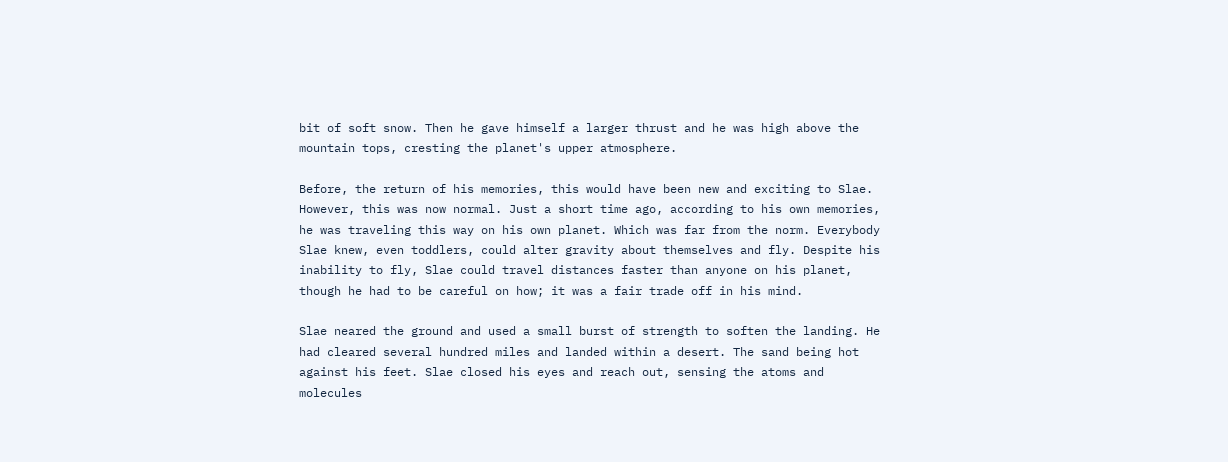bit of soft snow. Then he gave himself a larger thrust and he was high above the mountain tops, cresting the planet's upper atmosphere.

Before, the return of his memories, this would have been new and exciting to Slae. However, this was now normal. Just a short time ago, according to his own memories, he was traveling this way on his own planet. Which was far from the norm. Everybody Slae knew, even toddlers, could alter gravity about themselves and fly. Despite his inability to fly, Slae could travel distances faster than anyone on his planet, though he had to be careful on how; it was a fair trade off in his mind.

Slae neared the ground and used a small burst of strength to soften the landing. He had cleared several hundred miles and landed within a desert. The sand being hot against his feet. Slae closed his eyes and reach out, sensing the atoms and molecules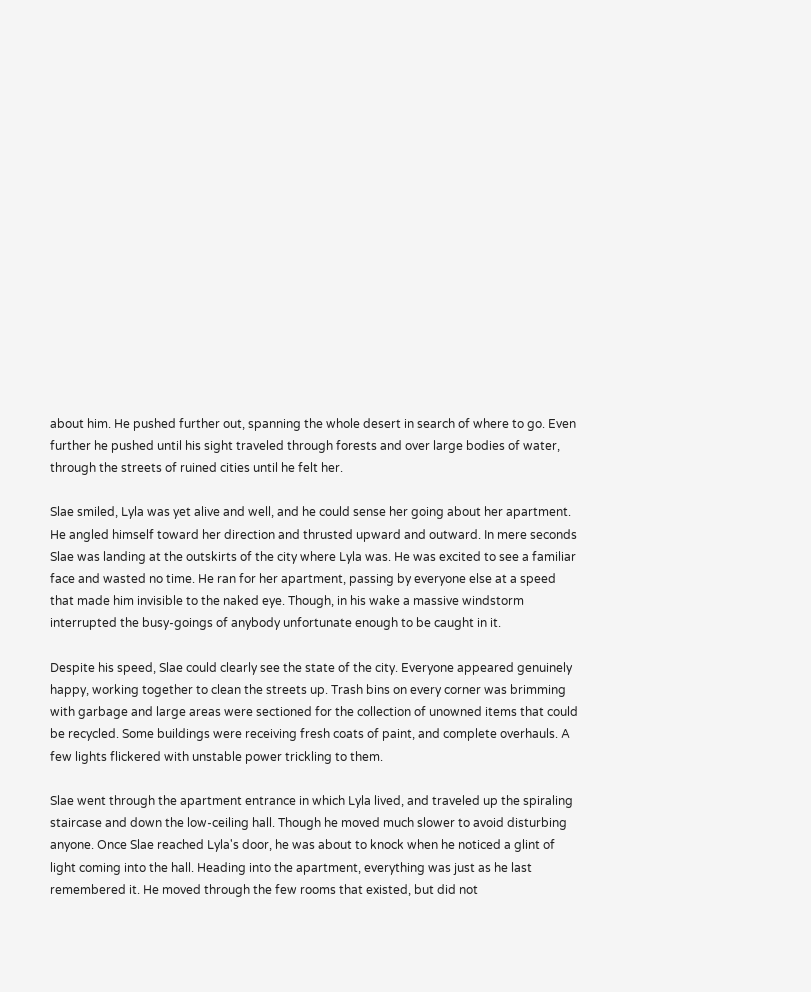about him. He pushed further out, spanning the whole desert in search of where to go. Even further he pushed until his sight traveled through forests and over large bodies of water, through the streets of ruined cities until he felt her.

Slae smiled, Lyla was yet alive and well, and he could sense her going about her apartment. He angled himself toward her direction and thrusted upward and outward. In mere seconds Slae was landing at the outskirts of the city where Lyla was. He was excited to see a familiar face and wasted no time. He ran for her apartment, passing by everyone else at a speed that made him invisible to the naked eye. Though, in his wake a massive windstorm interrupted the busy-goings of anybody unfortunate enough to be caught in it.

Despite his speed, Slae could clearly see the state of the city. Everyone appeared genuinely happy, working together to clean the streets up. Trash bins on every corner was brimming with garbage and large areas were sectioned for the collection of unowned items that could be recycled. Some buildings were receiving fresh coats of paint, and complete overhauls. A few lights flickered with unstable power trickling to them.

Slae went through the apartment entrance in which Lyla lived, and traveled up the spiraling staircase and down the low-ceiling hall. Though he moved much slower to avoid disturbing anyone. Once Slae reached Lyla's door, he was about to knock when he noticed a glint of light coming into the hall. Heading into the apartment, everything was just as he last remembered it. He moved through the few rooms that existed, but did not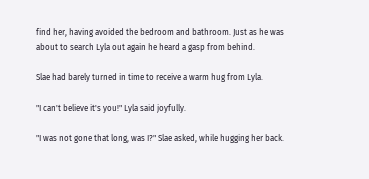find her, having avoided the bedroom and bathroom. Just as he was about to search Lyla out again he heard a gasp from behind.

Slae had barely turned in time to receive a warm hug from Lyla.

"I can't believe it's you!" Lyla said joyfully.

"I was not gone that long, was I?" Slae asked, while hugging her back.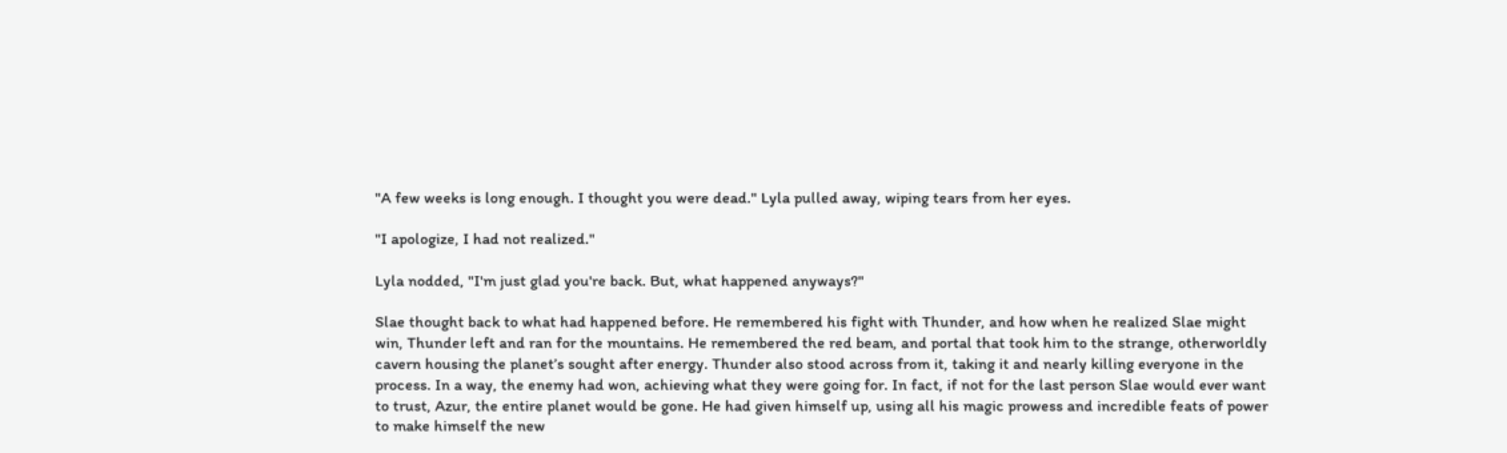"A few weeks is long enough. I thought you were dead." Lyla pulled away, wiping tears from her eyes.

"I apologize, I had not realized."

Lyla nodded, "I'm just glad you're back. But, what happened anyways?"

Slae thought back to what had happened before. He remembered his fight with Thunder, and how when he realized Slae might win, Thunder left and ran for the mountains. He remembered the red beam, and portal that took him to the strange, otherworldly cavern housing the planet’s sought after energy. Thunder also stood across from it, taking it and nearly killing everyone in the process. In a way, the enemy had won, achieving what they were going for. In fact, if not for the last person Slae would ever want to trust, Azur, the entire planet would be gone. He had given himself up, using all his magic prowess and incredible feats of power to make himself the new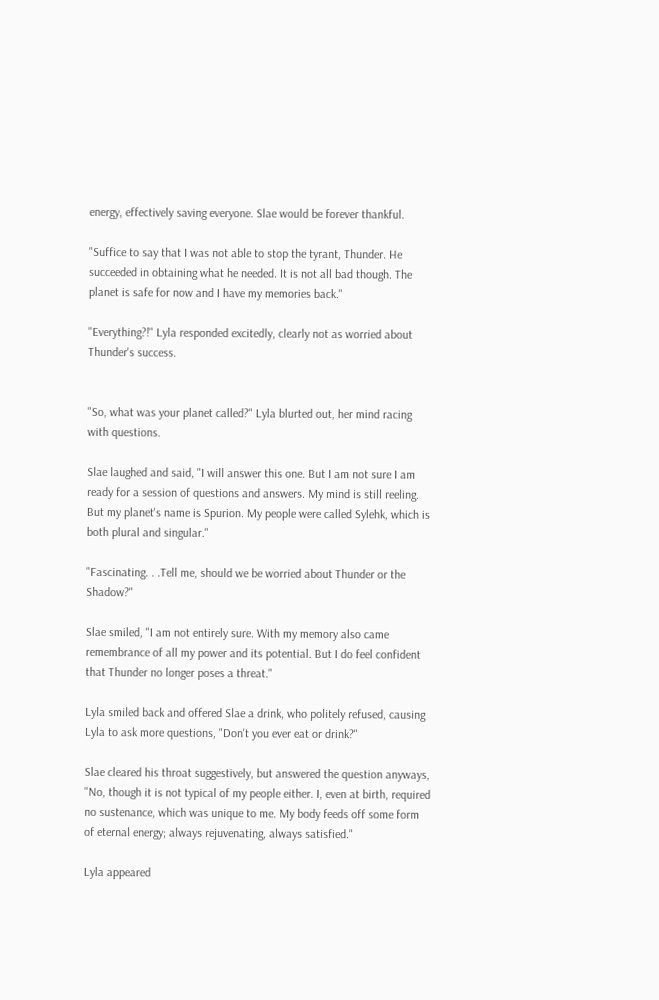energy, effectively saving everyone. Slae would be forever thankful.

"Suffice to say that I was not able to stop the tyrant, Thunder. He succeeded in obtaining what he needed. It is not all bad though. The planet is safe for now and I have my memories back."

"Everything?!" Lyla responded excitedly, clearly not as worried about Thunder's success.


"So, what was your planet called?" Lyla blurted out, her mind racing with questions.

Slae laughed and said, "I will answer this one. But I am not sure I am ready for a session of questions and answers. My mind is still reeling. But my planet's name is Spurion. My people were called Sylehk, which is both plural and singular."

"Fascinating. . .Tell me, should we be worried about Thunder or the Shadow?"

Slae smiled, "I am not entirely sure. With my memory also came remembrance of all my power and its potential. But I do feel confident that Thunder no longer poses a threat."

Lyla smiled back and offered Slae a drink, who politely refused, causing Lyla to ask more questions, "Don't you ever eat or drink?"

Slae cleared his throat suggestively, but answered the question anyways, "No, though it is not typical of my people either. I, even at birth, required no sustenance, which was unique to me. My body feeds off some form of eternal energy; always rejuvenating, always satisfied."

Lyla appeared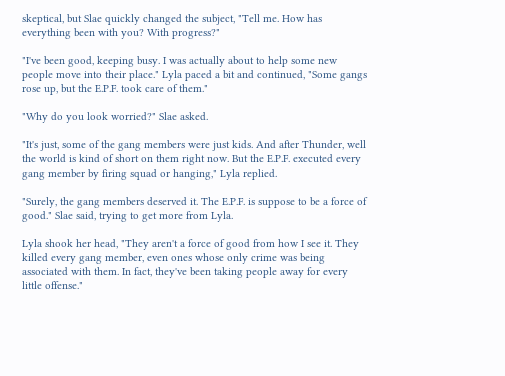skeptical, but Slae quickly changed the subject, "Tell me. How has everything been with you? With progress?"

"I've been good, keeping busy. I was actually about to help some new people move into their place." Lyla paced a bit and continued, "Some gangs rose up, but the E.P.F. took care of them."

"Why do you look worried?" Slae asked.

"It's just, some of the gang members were just kids. And after Thunder, well the world is kind of short on them right now. But the E.P.F. executed every gang member by firing squad or hanging," Lyla replied.

"Surely, the gang members deserved it. The E.P.F. is suppose to be a force of good." Slae said, trying to get more from Lyla.

Lyla shook her head, "They aren't a force of good from how I see it. They killed every gang member, even ones whose only crime was being associated with them. In fact, they've been taking people away for every little offense."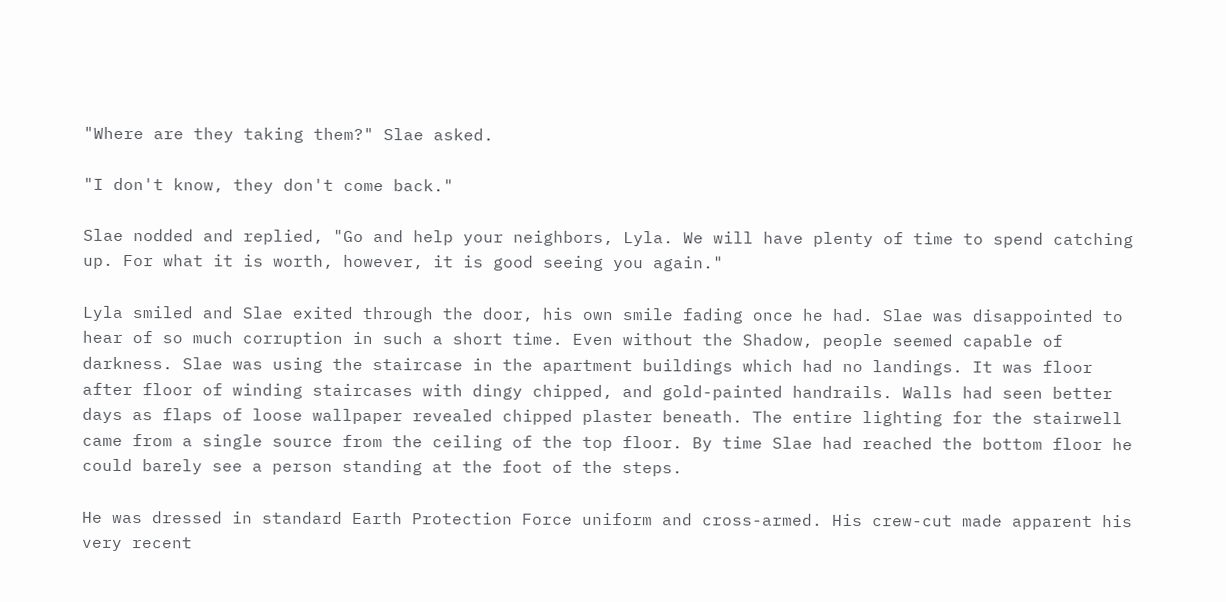"Where are they taking them?" Slae asked.

"I don't know, they don't come back."

Slae nodded and replied, "Go and help your neighbors, Lyla. We will have plenty of time to spend catching up. For what it is worth, however, it is good seeing you again."

Lyla smiled and Slae exited through the door, his own smile fading once he had. Slae was disappointed to hear of so much corruption in such a short time. Even without the Shadow, people seemed capable of darkness. Slae was using the staircase in the apartment buildings which had no landings. It was floor after floor of winding staircases with dingy chipped, and gold-painted handrails. Walls had seen better days as flaps of loose wallpaper revealed chipped plaster beneath. The entire lighting for the stairwell came from a single source from the ceiling of the top floor. By time Slae had reached the bottom floor he could barely see a person standing at the foot of the steps.

He was dressed in standard Earth Protection Force uniform and cross-armed. His crew-cut made apparent his very recent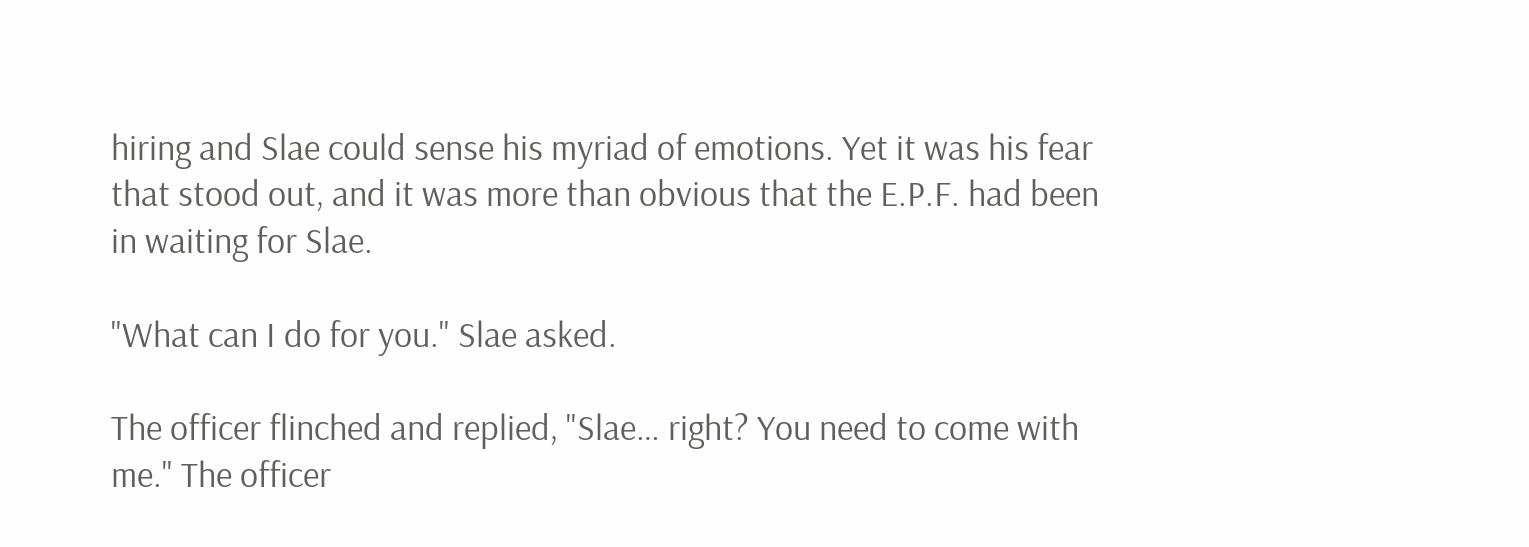hiring and Slae could sense his myriad of emotions. Yet it was his fear that stood out, and it was more than obvious that the E.P.F. had been in waiting for Slae.

"What can I do for you." Slae asked.

The officer flinched and replied, "Slae… right? You need to come with me." The officer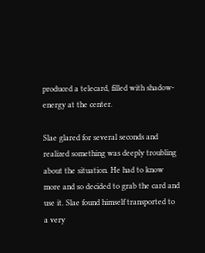produced a telecard, filled with shadow-energy at the center.

Slae glared for several seconds and realized something was deeply troubling about the situation. He had to know more and so decided to grab the card and use it. Slae found himself transported to a very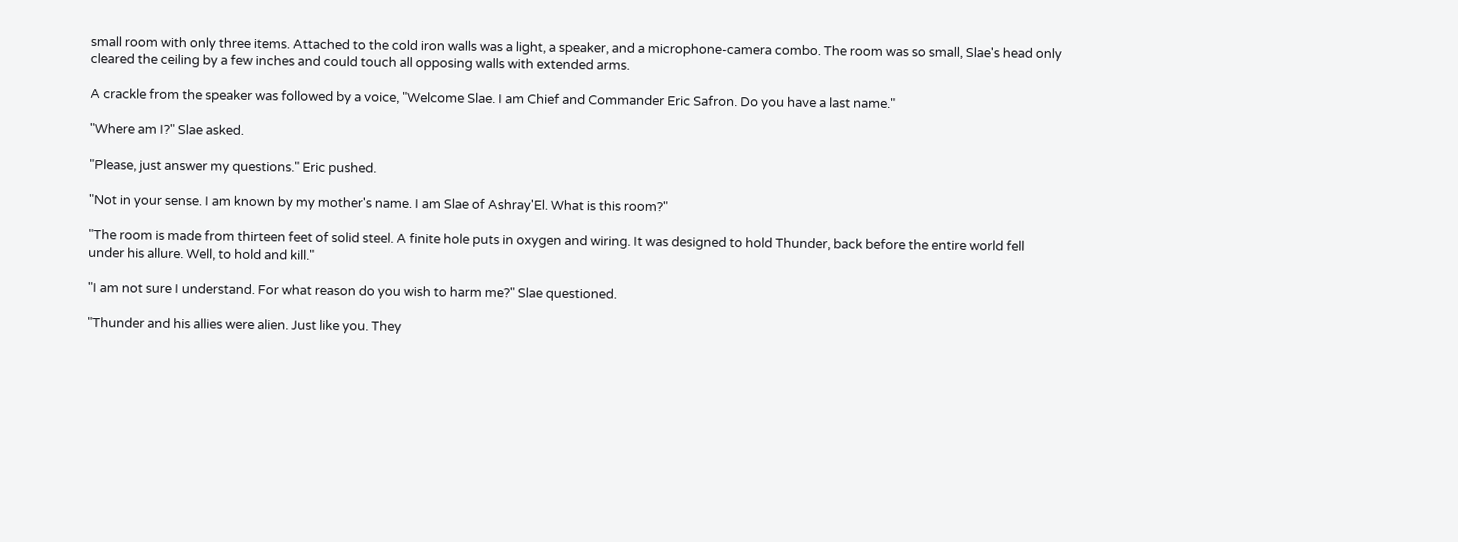small room with only three items. Attached to the cold iron walls was a light, a speaker, and a microphone-camera combo. The room was so small, Slae's head only cleared the ceiling by a few inches and could touch all opposing walls with extended arms.

A crackle from the speaker was followed by a voice, "Welcome Slae. I am Chief and Commander Eric Safron. Do you have a last name."

"Where am I?" Slae asked.

"Please, just answer my questions." Eric pushed.

"Not in your sense. I am known by my mother's name. I am Slae of Ashray'El. What is this room?"

"The room is made from thirteen feet of solid steel. A finite hole puts in oxygen and wiring. It was designed to hold Thunder, back before the entire world fell under his allure. Well, to hold and kill."

"I am not sure I understand. For what reason do you wish to harm me?" Slae questioned.

"Thunder and his allies were alien. Just like you. They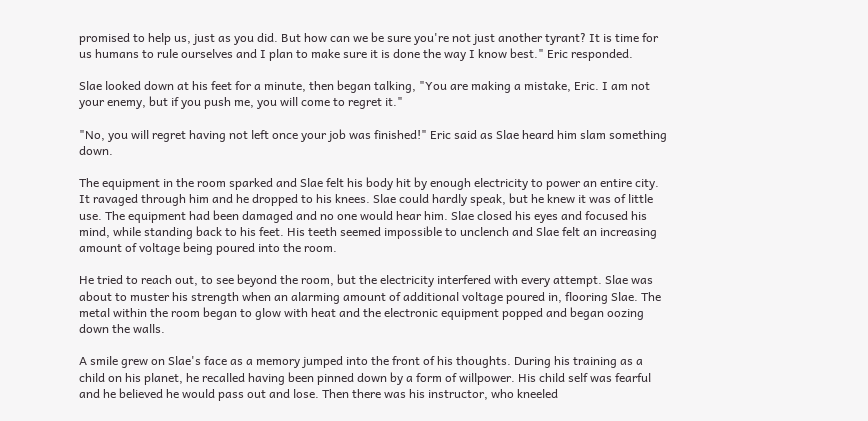promised to help us, just as you did. But how can we be sure you're not just another tyrant? It is time for us humans to rule ourselves and I plan to make sure it is done the way I know best." Eric responded.

Slae looked down at his feet for a minute, then began talking, "You are making a mistake, Eric. I am not your enemy, but if you push me, you will come to regret it."

"No, you will regret having not left once your job was finished!" Eric said as Slae heard him slam something down.

The equipment in the room sparked and Slae felt his body hit by enough electricity to power an entire city. It ravaged through him and he dropped to his knees. Slae could hardly speak, but he knew it was of little use. The equipment had been damaged and no one would hear him. Slae closed his eyes and focused his mind, while standing back to his feet. His teeth seemed impossible to unclench and Slae felt an increasing amount of voltage being poured into the room.

He tried to reach out, to see beyond the room, but the electricity interfered with every attempt. Slae was about to muster his strength when an alarming amount of additional voltage poured in, flooring Slae. The metal within the room began to glow with heat and the electronic equipment popped and began oozing down the walls.

A smile grew on Slae's face as a memory jumped into the front of his thoughts. During his training as a child on his planet, he recalled having been pinned down by a form of willpower. His child self was fearful and he believed he would pass out and lose. Then there was his instructor, who kneeled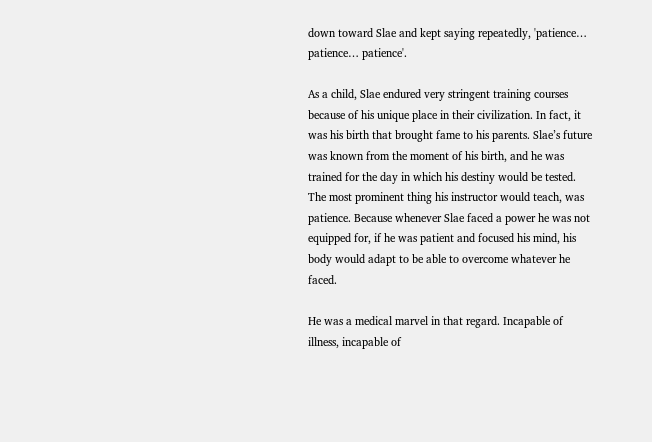down toward Slae and kept saying repeatedly, 'patience… patience… patience'.

As a child, Slae endured very stringent training courses because of his unique place in their civilization. In fact, it was his birth that brought fame to his parents. Slae’s future was known from the moment of his birth, and he was trained for the day in which his destiny would be tested. The most prominent thing his instructor would teach, was patience. Because whenever Slae faced a power he was not equipped for, if he was patient and focused his mind, his body would adapt to be able to overcome whatever he faced.

He was a medical marvel in that regard. Incapable of illness, incapable of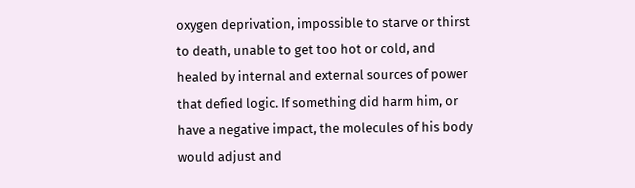oxygen deprivation, impossible to starve or thirst to death, unable to get too hot or cold, and healed by internal and external sources of power that defied logic. If something did harm him, or have a negative impact, the molecules of his body would adjust and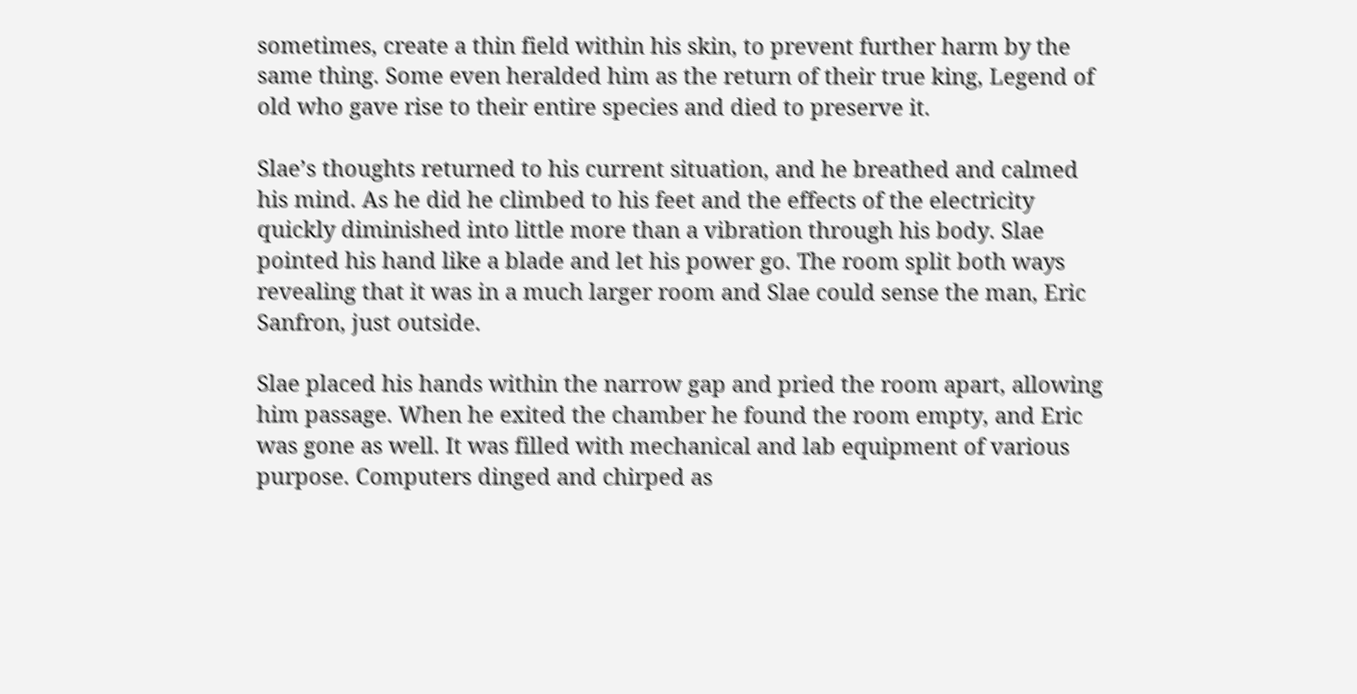sometimes, create a thin field within his skin, to prevent further harm by the same thing. Some even heralded him as the return of their true king, Legend of old who gave rise to their entire species and died to preserve it.

Slae’s thoughts returned to his current situation, and he breathed and calmed his mind. As he did he climbed to his feet and the effects of the electricity quickly diminished into little more than a vibration through his body. Slae pointed his hand like a blade and let his power go. The room split both ways revealing that it was in a much larger room and Slae could sense the man, Eric Sanfron, just outside.

Slae placed his hands within the narrow gap and pried the room apart, allowing him passage. When he exited the chamber he found the room empty, and Eric was gone as well. It was filled with mechanical and lab equipment of various purpose. Computers dinged and chirped as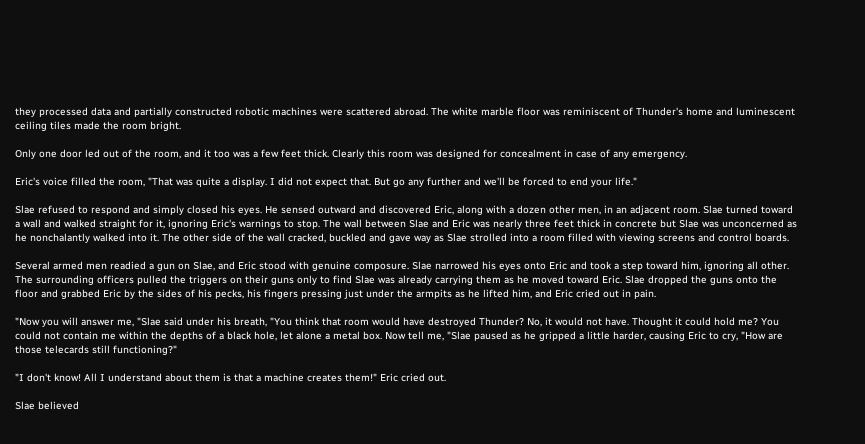they processed data and partially constructed robotic machines were scattered abroad. The white marble floor was reminiscent of Thunder's home and luminescent ceiling tiles made the room bright.

Only one door led out of the room, and it too was a few feet thick. Clearly this room was designed for concealment in case of any emergency.

Eric's voice filled the room, "That was quite a display. I did not expect that. But go any further and we'll be forced to end your life."

Slae refused to respond and simply closed his eyes. He sensed outward and discovered Eric, along with a dozen other men, in an adjacent room. Slae turned toward a wall and walked straight for it, ignoring Eric's warnings to stop. The wall between Slae and Eric was nearly three feet thick in concrete but Slae was unconcerned as he nonchalantly walked into it. The other side of the wall cracked, buckled and gave way as Slae strolled into a room filled with viewing screens and control boards.

Several armed men readied a gun on Slae, and Eric stood with genuine composure. Slae narrowed his eyes onto Eric and took a step toward him, ignoring all other. The surrounding officers pulled the triggers on their guns only to find Slae was already carrying them as he moved toward Eric. Slae dropped the guns onto the floor and grabbed Eric by the sides of his pecks, his fingers pressing just under the armpits as he lifted him, and Eric cried out in pain.

"Now you will answer me, "Slae said under his breath, "You think that room would have destroyed Thunder? No, it would not have. Thought it could hold me? You could not contain me within the depths of a black hole, let alone a metal box. Now tell me, "Slae paused as he gripped a little harder, causing Eric to cry, "How are those telecards still functioning?"

"I don't know! All I understand about them is that a machine creates them!" Eric cried out.

Slae believed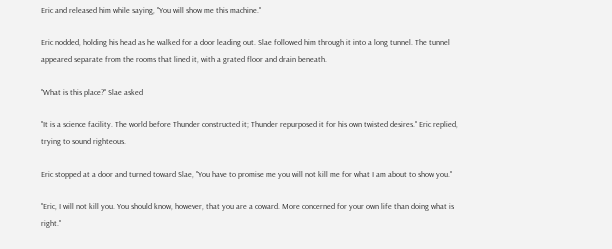Eric and released him while saying, "You will show me this machine."

Eric nodded, holding his head as he walked for a door leading out. Slae followed him through it into a long tunnel. The tunnel appeared separate from the rooms that lined it, with a grated floor and drain beneath.

"What is this place?" Slae asked

"It is a science facility. The world before Thunder constructed it; Thunder repurposed it for his own twisted desires." Eric replied, trying to sound righteous.

Eric stopped at a door and turned toward Slae, "You have to promise me you will not kill me for what I am about to show you."

"Eric, I will not kill you. You should know, however, that you are a coward. More concerned for your own life than doing what is right."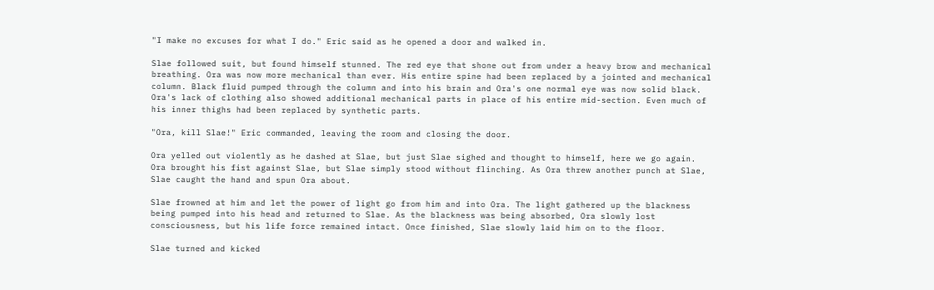"I make no excuses for what I do." Eric said as he opened a door and walked in.

Slae followed suit, but found himself stunned. The red eye that shone out from under a heavy brow and mechanical breathing. Ora was now more mechanical than ever. His entire spine had been replaced by a jointed and mechanical column. Black fluid pumped through the column and into his brain and Ora's one normal eye was now solid black. Ora's lack of clothing also showed additional mechanical parts in place of his entire mid-section. Even much of his inner thighs had been replaced by synthetic parts.

"Ora, kill Slae!" Eric commanded, leaving the room and closing the door.

Ora yelled out violently as he dashed at Slae, but just Slae sighed and thought to himself, here we go again. Ora brought his fist against Slae, but Slae simply stood without flinching. As Ora threw another punch at Slae, Slae caught the hand and spun Ora about.

Slae frowned at him and let the power of light go from him and into Ora. The light gathered up the blackness being pumped into his head and returned to Slae. As the blackness was being absorbed, Ora slowly lost consciousness, but his life force remained intact. Once finished, Slae slowly laid him on to the floor.

Slae turned and kicked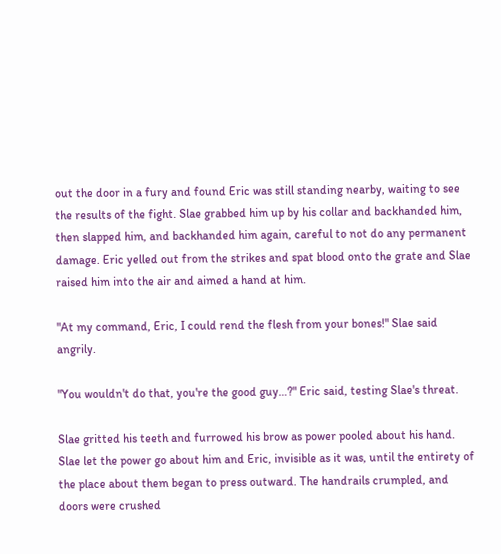out the door in a fury and found Eric was still standing nearby, waiting to see the results of the fight. Slae grabbed him up by his collar and backhanded him, then slapped him, and backhanded him again, careful to not do any permanent damage. Eric yelled out from the strikes and spat blood onto the grate and Slae raised him into the air and aimed a hand at him.

"At my command, Eric, I could rend the flesh from your bones!" Slae said angrily.

"You wouldn't do that, you're the good guy…?" Eric said, testing Slae's threat.

Slae gritted his teeth and furrowed his brow as power pooled about his hand. Slae let the power go about him and Eric, invisible as it was, until the entirety of the place about them began to press outward. The handrails crumpled, and doors were crushed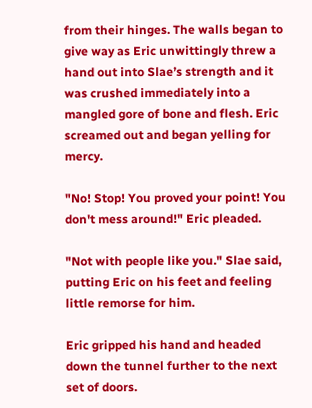from their hinges. The walls began to give way as Eric unwittingly threw a hand out into Slae’s strength and it was crushed immediately into a mangled gore of bone and flesh. Eric screamed out and began yelling for mercy.

"No! Stop! You proved your point! You don't mess around!" Eric pleaded.

"Not with people like you." Slae said, putting Eric on his feet and feeling little remorse for him.

Eric gripped his hand and headed down the tunnel further to the next set of doors.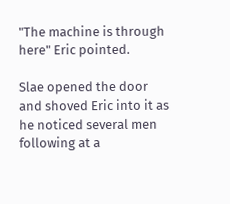"The machine is through here" Eric pointed.

Slae opened the door and shoved Eric into it as he noticed several men following at a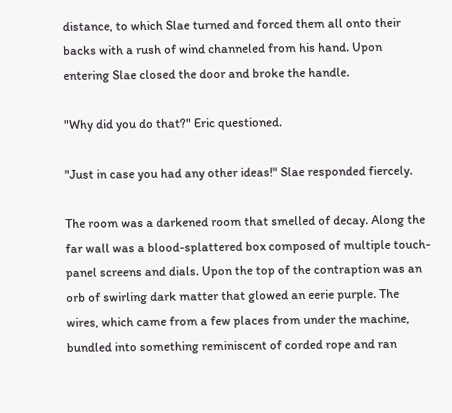distance, to which Slae turned and forced them all onto their backs with a rush of wind channeled from his hand. Upon entering Slae closed the door and broke the handle.

"Why did you do that?" Eric questioned.

"Just in case you had any other ideas!" Slae responded fiercely.

The room was a darkened room that smelled of decay. Along the far wall was a blood-splattered box composed of multiple touch-panel screens and dials. Upon the top of the contraption was an orb of swirling dark matter that glowed an eerie purple. The wires, which came from a few places from under the machine, bundled into something reminiscent of corded rope and ran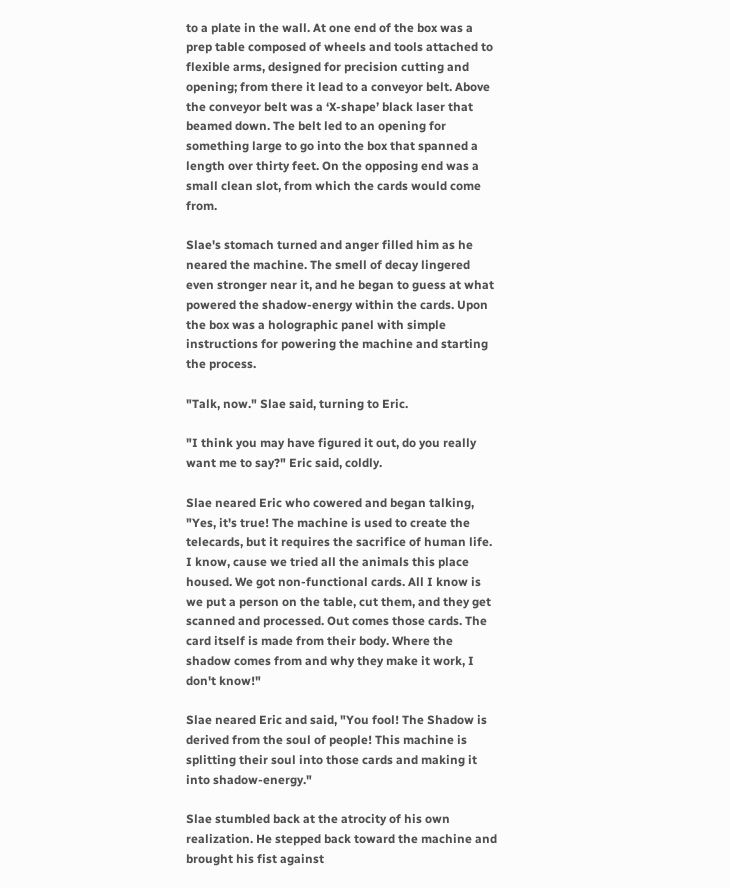to a plate in the wall. At one end of the box was a prep table composed of wheels and tools attached to flexible arms, designed for precision cutting and opening; from there it lead to a conveyor belt. Above the conveyor belt was a ‘X-shape’ black laser that beamed down. The belt led to an opening for something large to go into the box that spanned a length over thirty feet. On the opposing end was a small clean slot, from which the cards would come from.

Slae's stomach turned and anger filled him as he neared the machine. The smell of decay lingered even stronger near it, and he began to guess at what powered the shadow-energy within the cards. Upon the box was a holographic panel with simple instructions for powering the machine and starting the process.

"Talk, now." Slae said, turning to Eric.

"I think you may have figured it out, do you really want me to say?" Eric said, coldly.

Slae neared Eric who cowered and began talking, "Yes, it's true! The machine is used to create the telecards, but it requires the sacrifice of human life. I know, cause we tried all the animals this place housed. We got non-functional cards. All I know is we put a person on the table, cut them, and they get scanned and processed. Out comes those cards. The card itself is made from their body. Where the shadow comes from and why they make it work, I don't know!"

Slae neared Eric and said, "You fool! The Shadow is derived from the soul of people! This machine is splitting their soul into those cards and making it into shadow-energy."

Slae stumbled back at the atrocity of his own realization. He stepped back toward the machine and brought his fist against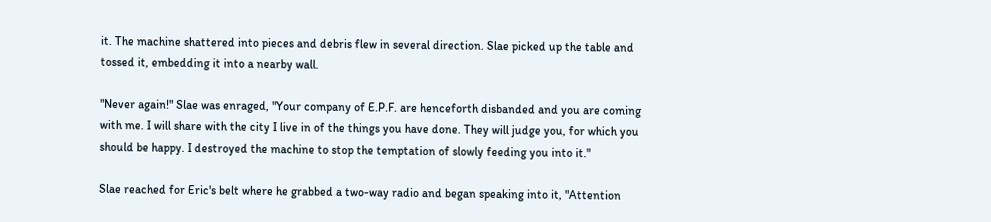it. The machine shattered into pieces and debris flew in several direction. Slae picked up the table and tossed it, embedding it into a nearby wall.

"Never again!" Slae was enraged, "Your company of E.P.F. are henceforth disbanded and you are coming with me. I will share with the city I live in of the things you have done. They will judge you, for which you should be happy. I destroyed the machine to stop the temptation of slowly feeding you into it."

Slae reached for Eric's belt where he grabbed a two-way radio and began speaking into it, "Attention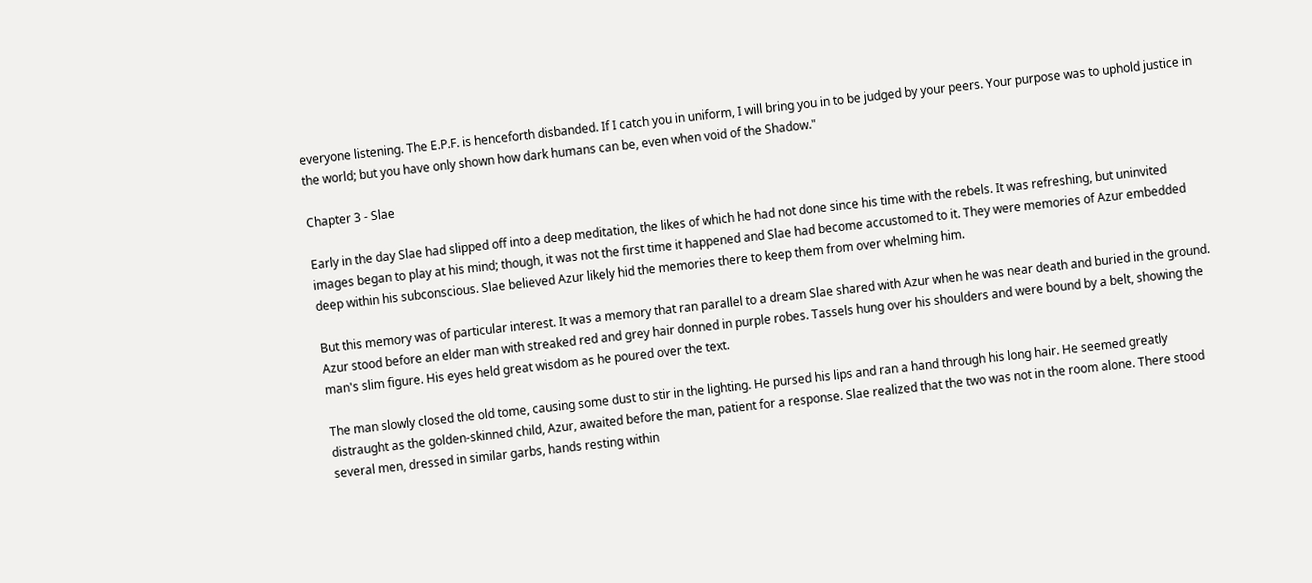everyone listening. The E.P.F. is henceforth disbanded. If I catch you in uniform, I will bring you in to be judged by your peers. Your purpose was to uphold justice in the world; but you have only shown how dark humans can be, even when void of the Shadow."

Chapter 3 - Slae

Early in the day Slae had slipped off into a deep meditation, the likes of which he had not done since his time with the rebels. It was refreshing, but uninvited images began to play at his mind; though, it was not the first time it happened and Slae had become accustomed to it. They were memories of Azur embedded deep within his subconscious. Slae believed Azur likely hid the memories there to keep them from over whelming him.

But this memory was of particular interest. It was a memory that ran parallel to a dream Slae shared with Azur when he was near death and buried in the ground. Azur stood before an elder man with streaked red and grey hair donned in purple robes. Tassels hung over his shoulders and were bound by a belt, showing the man's slim figure. His eyes held great wisdom as he poured over the text.

The man slowly closed the old tome, causing some dust to stir in the lighting. He pursed his lips and ran a hand through his long hair. He seemed greatly distraught as the golden-skinned child, Azur, awaited before the man, patient for a response. Slae realized that the two was not in the room alone. There stood several men, dressed in similar garbs, hands resting within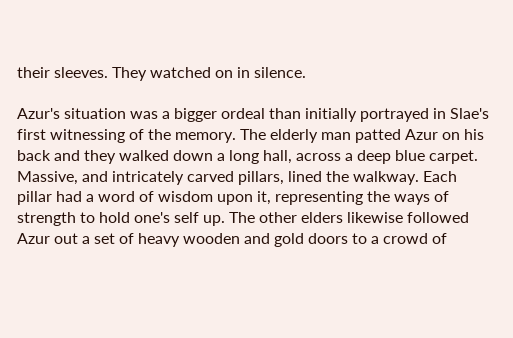their sleeves. They watched on in silence.

Azur's situation was a bigger ordeal than initially portrayed in Slae's first witnessing of the memory. The elderly man patted Azur on his back and they walked down a long hall, across a deep blue carpet. Massive, and intricately carved pillars, lined the walkway. Each pillar had a word of wisdom upon it, representing the ways of strength to hold one's self up. The other elders likewise followed Azur out a set of heavy wooden and gold doors to a crowd of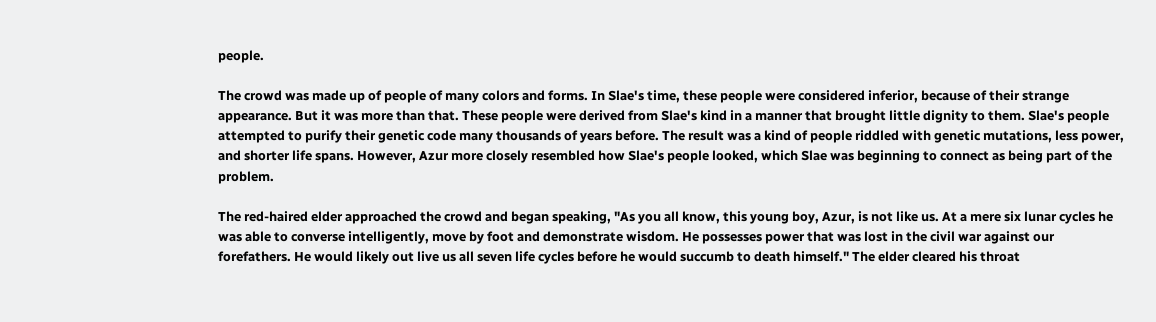people.

The crowd was made up of people of many colors and forms. In Slae's time, these people were considered inferior, because of their strange appearance. But it was more than that. These people were derived from Slae's kind in a manner that brought little dignity to them. Slae's people attempted to purify their genetic code many thousands of years before. The result was a kind of people riddled with genetic mutations, less power, and shorter life spans. However, Azur more closely resembled how Slae's people looked, which Slae was beginning to connect as being part of the problem.

The red-haired elder approached the crowd and began speaking, "As you all know, this young boy, Azur, is not like us. At a mere six lunar cycles he was able to converse intelligently, move by foot and demonstrate wisdom. He possesses power that was lost in the civil war against our forefathers. He would likely out live us all seven life cycles before he would succumb to death himself." The elder cleared his throat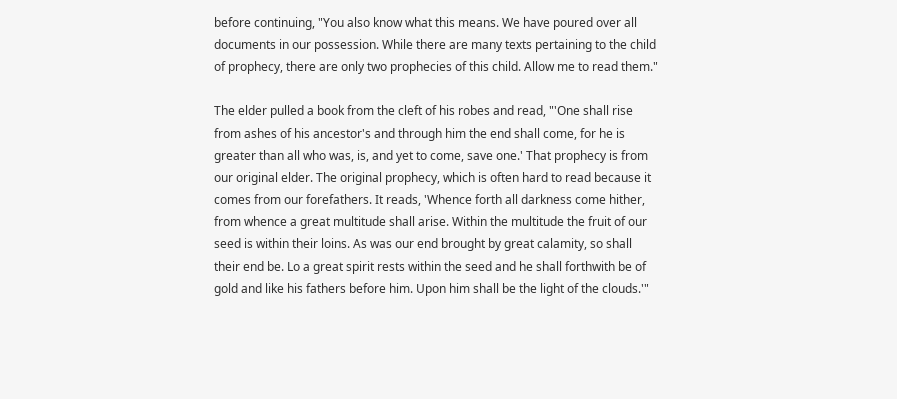before continuing, "You also know what this means. We have poured over all documents in our possession. While there are many texts pertaining to the child of prophecy, there are only two prophecies of this child. Allow me to read them."

The elder pulled a book from the cleft of his robes and read, "'One shall rise from ashes of his ancestor's and through him the end shall come, for he is greater than all who was, is, and yet to come, save one.' That prophecy is from our original elder. The original prophecy, which is often hard to read because it comes from our forefathers. It reads, 'Whence forth all darkness come hither, from whence a great multitude shall arise. Within the multitude the fruit of our seed is within their loins. As was our end brought by great calamity, so shall their end be. Lo a great spirit rests within the seed and he shall forthwith be of gold and like his fathers before him. Upon him shall be the light of the clouds.'"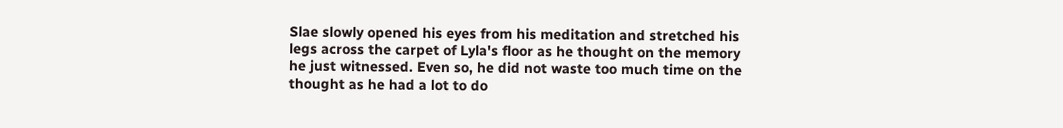Slae slowly opened his eyes from his meditation and stretched his legs across the carpet of Lyla's floor as he thought on the memory he just witnessed. Even so, he did not waste too much time on the thought as he had a lot to do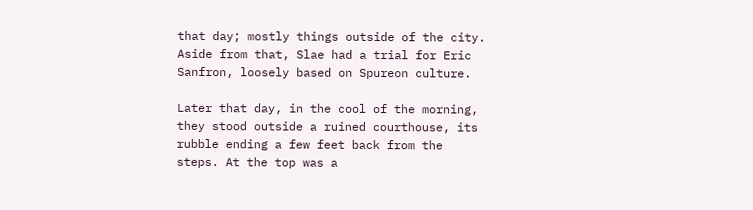that day; mostly things outside of the city. Aside from that, Slae had a trial for Eric Sanfron, loosely based on Spureon culture.

Later that day, in the cool of the morning, they stood outside a ruined courthouse, its rubble ending a few feet back from the steps. At the top was a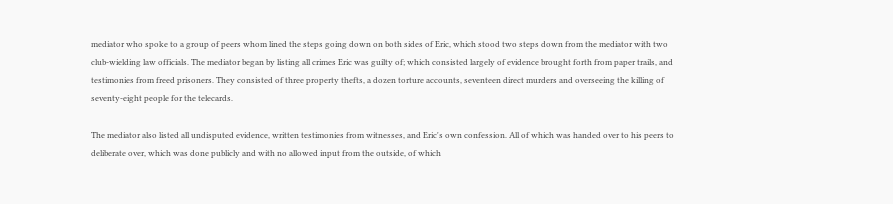mediator who spoke to a group of peers whom lined the steps going down on both sides of Eric, which stood two steps down from the mediator with two club-wielding law officials. The mediator began by listing all crimes Eric was guilty of; which consisted largely of evidence brought forth from paper trails, and testimonies from freed prisoners. They consisted of three property thefts, a dozen torture accounts, seventeen direct murders and overseeing the killing of seventy-eight people for the telecards.

The mediator also listed all undisputed evidence, written testimonies from witnesses, and Eric's own confession. All of which was handed over to his peers to deliberate over, which was done publicly and with no allowed input from the outside, of which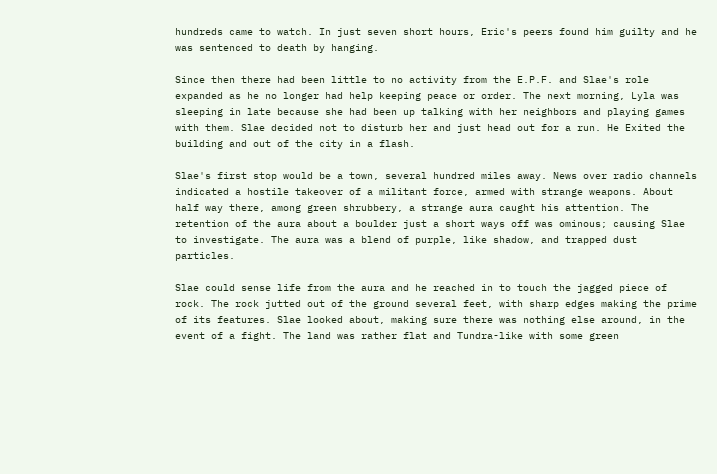hundreds came to watch. In just seven short hours, Eric's peers found him guilty and he was sentenced to death by hanging.

Since then there had been little to no activity from the E.P.F. and Slae's role expanded as he no longer had help keeping peace or order. The next morning, Lyla was sleeping in late because she had been up talking with her neighbors and playing games with them. Slae decided not to disturb her and just head out for a run. He Exited the building and out of the city in a flash.

Slae's first stop would be a town, several hundred miles away. News over radio channels indicated a hostile takeover of a militant force, armed with strange weapons. About half way there, among green shrubbery, a strange aura caught his attention. The retention of the aura about a boulder just a short ways off was ominous; causing Slae to investigate. The aura was a blend of purple, like shadow, and trapped dust particles.

Slae could sense life from the aura and he reached in to touch the jagged piece of rock. The rock jutted out of the ground several feet, with sharp edges making the prime of its features. Slae looked about, making sure there was nothing else around, in the event of a fight. The land was rather flat and Tundra-like with some green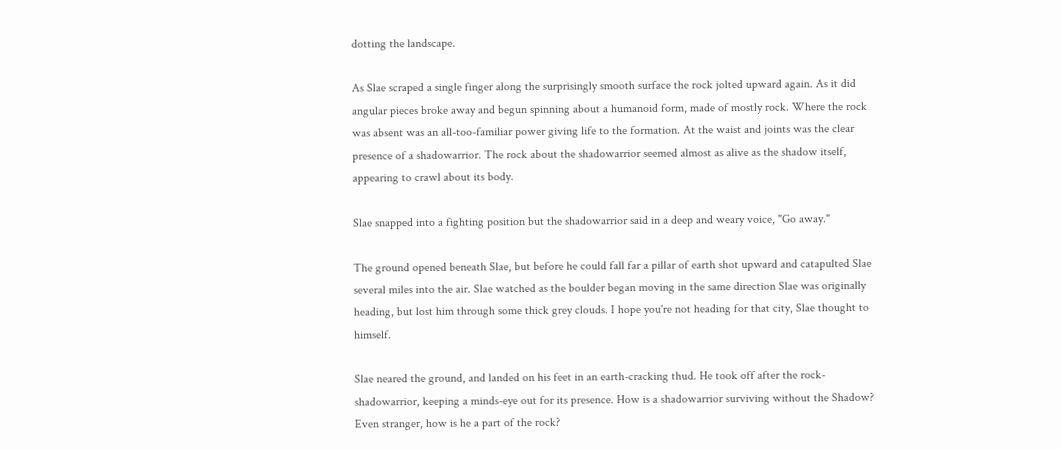dotting the landscape.

As Slae scraped a single finger along the surprisingly smooth surface the rock jolted upward again. As it did angular pieces broke away and begun spinning about a humanoid form, made of mostly rock. Where the rock was absent was an all-too-familiar power giving life to the formation. At the waist and joints was the clear presence of a shadowarrior. The rock about the shadowarrior seemed almost as alive as the shadow itself, appearing to crawl about its body.

Slae snapped into a fighting position but the shadowarrior said in a deep and weary voice, "Go away."

The ground opened beneath Slae, but before he could fall far a pillar of earth shot upward and catapulted Slae several miles into the air. Slae watched as the boulder began moving in the same direction Slae was originally heading, but lost him through some thick grey clouds. I hope you're not heading for that city, Slae thought to himself.

Slae neared the ground, and landed on his feet in an earth-cracking thud. He took off after the rock-shadowarrior, keeping a minds-eye out for its presence. How is a shadowarrior surviving without the Shadow? Even stranger, how is he a part of the rock?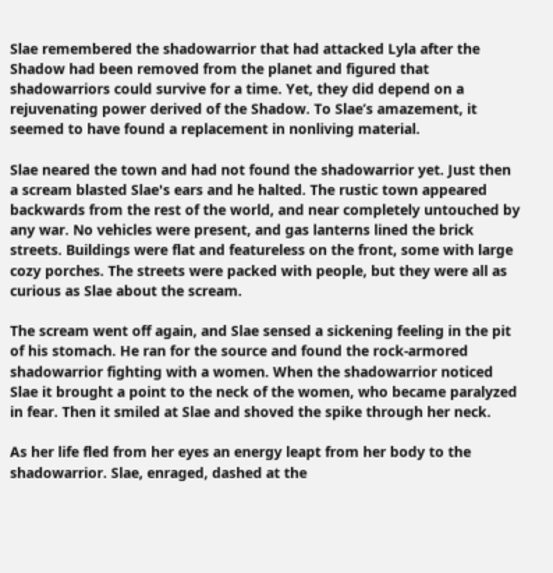Slae remembered the shadowarrior that had attacked Lyla after the Shadow had been removed from the planet and figured that shadowarriors could survive for a time. Yet, they did depend on a rejuvenating power derived of the Shadow. To Slae’s amazement, it seemed to have found a replacement in nonliving material.

Slae neared the town and had not found the shadowarrior yet. Just then a scream blasted Slae's ears and he halted. The rustic town appeared backwards from the rest of the world, and near completely untouched by any war. No vehicles were present, and gas lanterns lined the brick streets. Buildings were flat and featureless on the front, some with large cozy porches. The streets were packed with people, but they were all as curious as Slae about the scream.

The scream went off again, and Slae sensed a sickening feeling in the pit of his stomach. He ran for the source and found the rock-armored shadowarrior fighting with a women. When the shadowarrior noticed Slae it brought a point to the neck of the women, who became paralyzed in fear. Then it smiled at Slae and shoved the spike through her neck.

As her life fled from her eyes an energy leapt from her body to the shadowarrior. Slae, enraged, dashed at the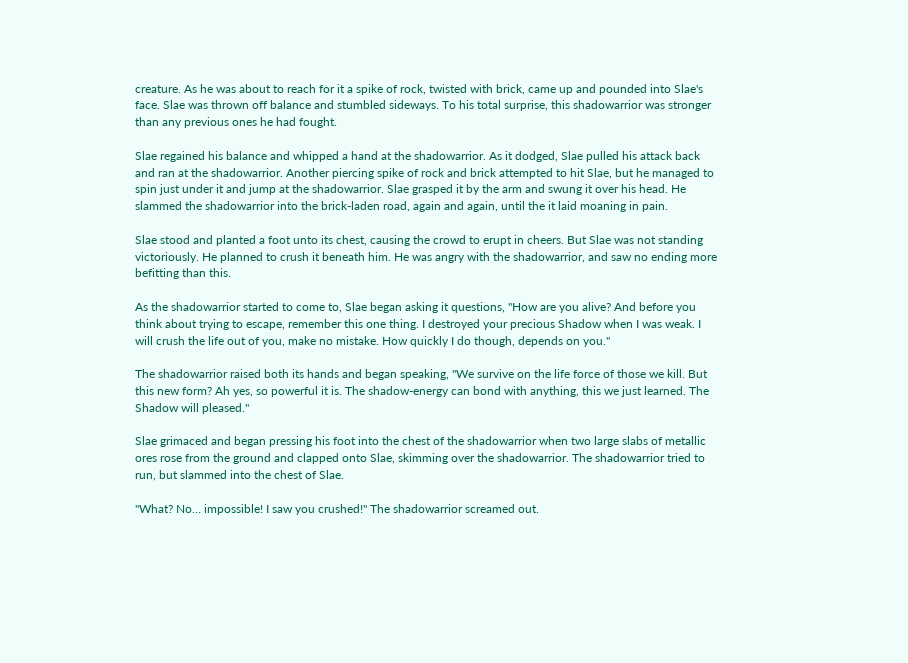creature. As he was about to reach for it a spike of rock, twisted with brick, came up and pounded into Slae's face. Slae was thrown off balance and stumbled sideways. To his total surprise, this shadowarrior was stronger than any previous ones he had fought.

Slae regained his balance and whipped a hand at the shadowarrior. As it dodged, Slae pulled his attack back and ran at the shadowarrior. Another piercing spike of rock and brick attempted to hit Slae, but he managed to spin just under it and jump at the shadowarrior. Slae grasped it by the arm and swung it over his head. He slammed the shadowarrior into the brick-laden road, again and again, until the it laid moaning in pain.

Slae stood and planted a foot unto its chest, causing the crowd to erupt in cheers. But Slae was not standing victoriously. He planned to crush it beneath him. He was angry with the shadowarrior, and saw no ending more befitting than this.

As the shadowarrior started to come to, Slae began asking it questions, "How are you alive? And before you think about trying to escape, remember this one thing. I destroyed your precious Shadow when I was weak. I will crush the life out of you, make no mistake. How quickly I do though, depends on you."

The shadowarrior raised both its hands and began speaking, "We survive on the life force of those we kill. But this new form? Ah yes, so powerful it is. The shadow-energy can bond with anything, this we just learned. The Shadow will pleased."

Slae grimaced and began pressing his foot into the chest of the shadowarrior when two large slabs of metallic ores rose from the ground and clapped onto Slae, skimming over the shadowarrior. The shadowarrior tried to run, but slammed into the chest of Slae.

"What? No… impossible! I saw you crushed!" The shadowarrior screamed out.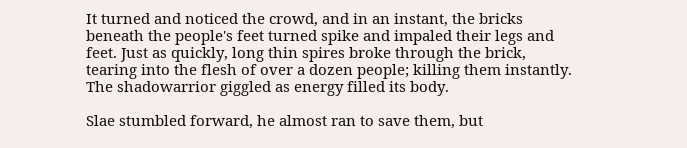It turned and noticed the crowd, and in an instant, the bricks beneath the people's feet turned spike and impaled their legs and feet. Just as quickly, long thin spires broke through the brick, tearing into the flesh of over a dozen people; killing them instantly. The shadowarrior giggled as energy filled its body.

Slae stumbled forward, he almost ran to save them, but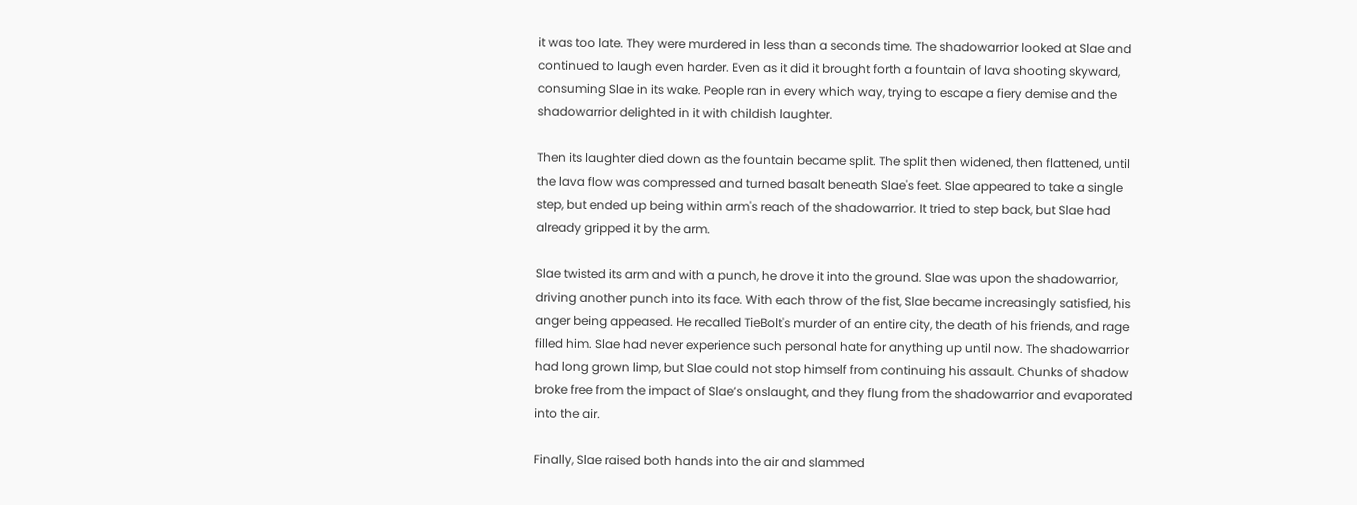it was too late. They were murdered in less than a seconds time. The shadowarrior looked at Slae and continued to laugh even harder. Even as it did it brought forth a fountain of lava shooting skyward, consuming Slae in its wake. People ran in every which way, trying to escape a fiery demise and the shadowarrior delighted in it with childish laughter.

Then its laughter died down as the fountain became split. The split then widened, then flattened, until the lava flow was compressed and turned basalt beneath Slae's feet. Slae appeared to take a single step, but ended up being within arm's reach of the shadowarrior. It tried to step back, but Slae had already gripped it by the arm.

Slae twisted its arm and with a punch, he drove it into the ground. Slae was upon the shadowarrior, driving another punch into its face. With each throw of the fist, Slae became increasingly satisfied, his anger being appeased. He recalled TieBolt's murder of an entire city, the death of his friends, and rage filled him. Slae had never experience such personal hate for anything up until now. The shadowarrior had long grown limp, but Slae could not stop himself from continuing his assault. Chunks of shadow broke free from the impact of Slae’s onslaught, and they flung from the shadowarrior and evaporated into the air.

Finally, Slae raised both hands into the air and slammed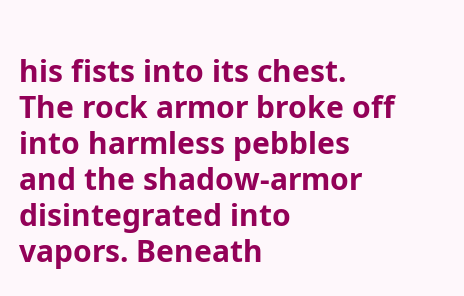his fists into its chest. The rock armor broke off into harmless pebbles and the shadow-armor disintegrated into vapors. Beneath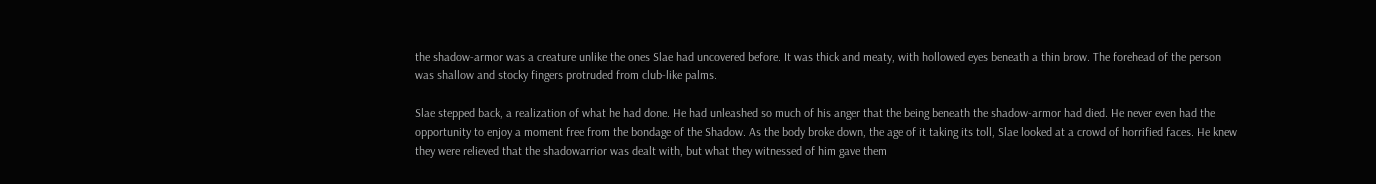the shadow-armor was a creature unlike the ones Slae had uncovered before. It was thick and meaty, with hollowed eyes beneath a thin brow. The forehead of the person was shallow and stocky fingers protruded from club-like palms.

Slae stepped back, a realization of what he had done. He had unleashed so much of his anger that the being beneath the shadow-armor had died. He never even had the opportunity to enjoy a moment free from the bondage of the Shadow. As the body broke down, the age of it taking its toll, Slae looked at a crowd of horrified faces. He knew they were relieved that the shadowarrior was dealt with, but what they witnessed of him gave them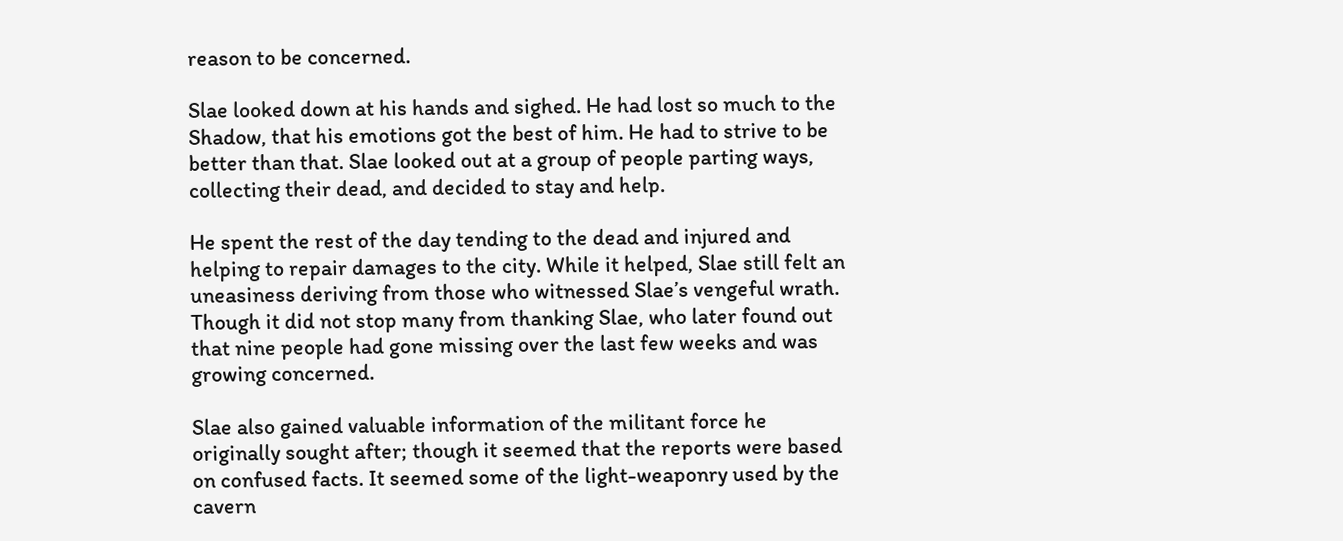reason to be concerned.

Slae looked down at his hands and sighed. He had lost so much to the Shadow, that his emotions got the best of him. He had to strive to be better than that. Slae looked out at a group of people parting ways, collecting their dead, and decided to stay and help.

He spent the rest of the day tending to the dead and injured and helping to repair damages to the city. While it helped, Slae still felt an uneasiness deriving from those who witnessed Slae’s vengeful wrath. Though it did not stop many from thanking Slae, who later found out that nine people had gone missing over the last few weeks and was growing concerned.

Slae also gained valuable information of the militant force he originally sought after; though it seemed that the reports were based on confused facts. It seemed some of the light-weaponry used by the cavern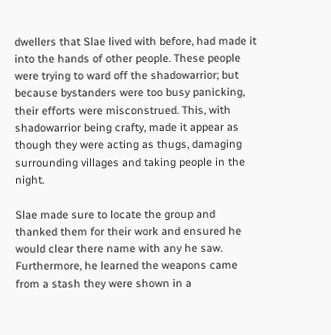dwellers that Slae lived with before, had made it into the hands of other people. These people were trying to ward off the shadowarrior; but because bystanders were too busy panicking, their efforts were misconstrued. This, with shadowarrior being crafty, made it appear as though they were acting as thugs, damaging surrounding villages and taking people in the night.

Slae made sure to locate the group and thanked them for their work and ensured he would clear there name with any he saw. Furthermore, he learned the weapons came from a stash they were shown in a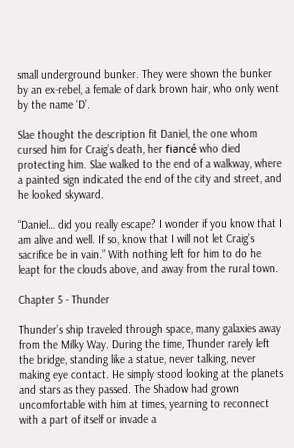small underground bunker. They were shown the bunker by an ex-rebel, a female of dark brown hair, who only went by the name ‘D’.

Slae thought the description fit Daniel, the one whom cursed him for Craig’s death, her fiancé who died protecting him. Slae walked to the end of a walkway, where a painted sign indicated the end of the city and street, and he looked skyward.

“Daniel… did you really escape? I wonder if you know that I am alive and well. If so, know that I will not let Craig’s sacrifice be in vain.” With nothing left for him to do he leapt for the clouds above, and away from the rural town.

Chapter 5 - Thunder

Thunder’s ship traveled through space, many galaxies away from the Milky Way. During the time, Thunder rarely left the bridge, standing like a statue, never talking, never making eye contact. He simply stood looking at the planets and stars as they passed. The Shadow had grown uncomfortable with him at times, yearning to reconnect with a part of itself or invade a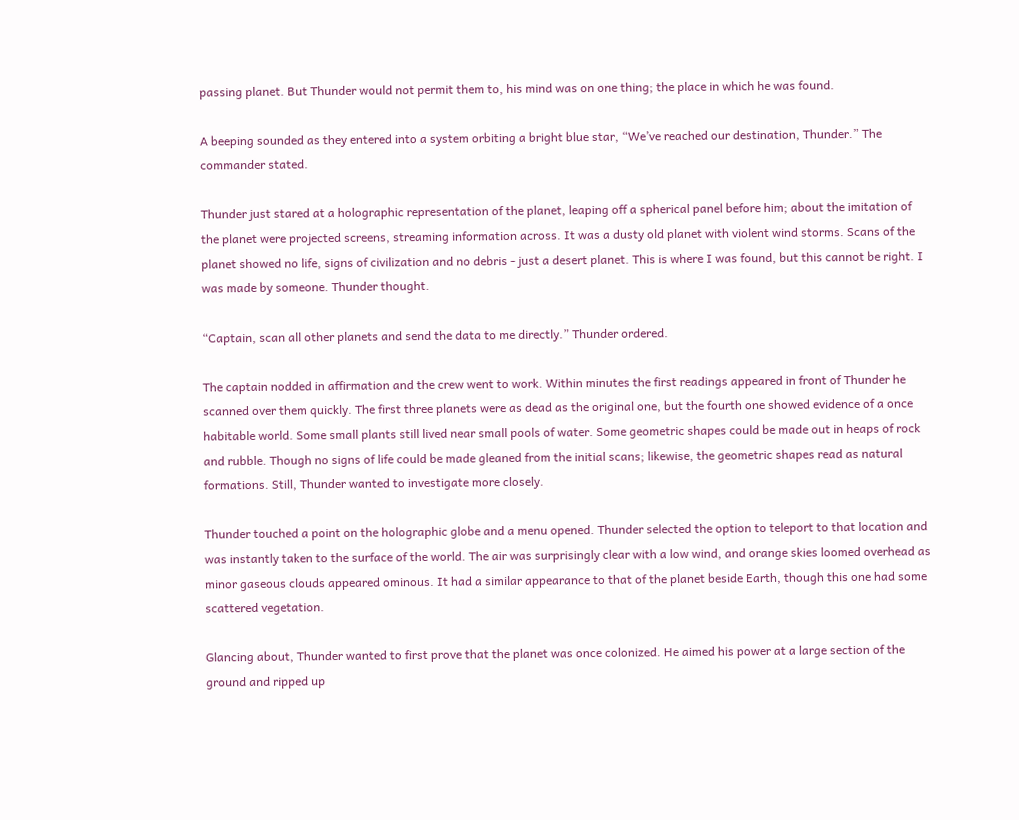passing planet. But Thunder would not permit them to, his mind was on one thing; the place in which he was found.

A beeping sounded as they entered into a system orbiting a bright blue star, “We’ve reached our destination, Thunder.” The commander stated.

Thunder just stared at a holographic representation of the planet, leaping off a spherical panel before him; about the imitation of the planet were projected screens, streaming information across. It was a dusty old planet with violent wind storms. Scans of the planet showed no life, signs of civilization and no debris - just a desert planet. This is where I was found, but this cannot be right. I was made by someone. Thunder thought.

“Captain, scan all other planets and send the data to me directly.” Thunder ordered.

The captain nodded in affirmation and the crew went to work. Within minutes the first readings appeared in front of Thunder he scanned over them quickly. The first three planets were as dead as the original one, but the fourth one showed evidence of a once habitable world. Some small plants still lived near small pools of water. Some geometric shapes could be made out in heaps of rock and rubble. Though no signs of life could be made gleaned from the initial scans; likewise, the geometric shapes read as natural formations. Still, Thunder wanted to investigate more closely.

Thunder touched a point on the holographic globe and a menu opened. Thunder selected the option to teleport to that location and was instantly taken to the surface of the world. The air was surprisingly clear with a low wind, and orange skies loomed overhead as minor gaseous clouds appeared ominous. It had a similar appearance to that of the planet beside Earth, though this one had some scattered vegetation.

Glancing about, Thunder wanted to first prove that the planet was once colonized. He aimed his power at a large section of the ground and ripped up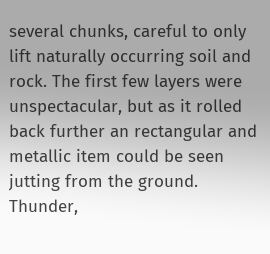several chunks, careful to only lift naturally occurring soil and rock. The first few layers were unspectacular, but as it rolled back further an rectangular and metallic item could be seen jutting from the ground. Thunder,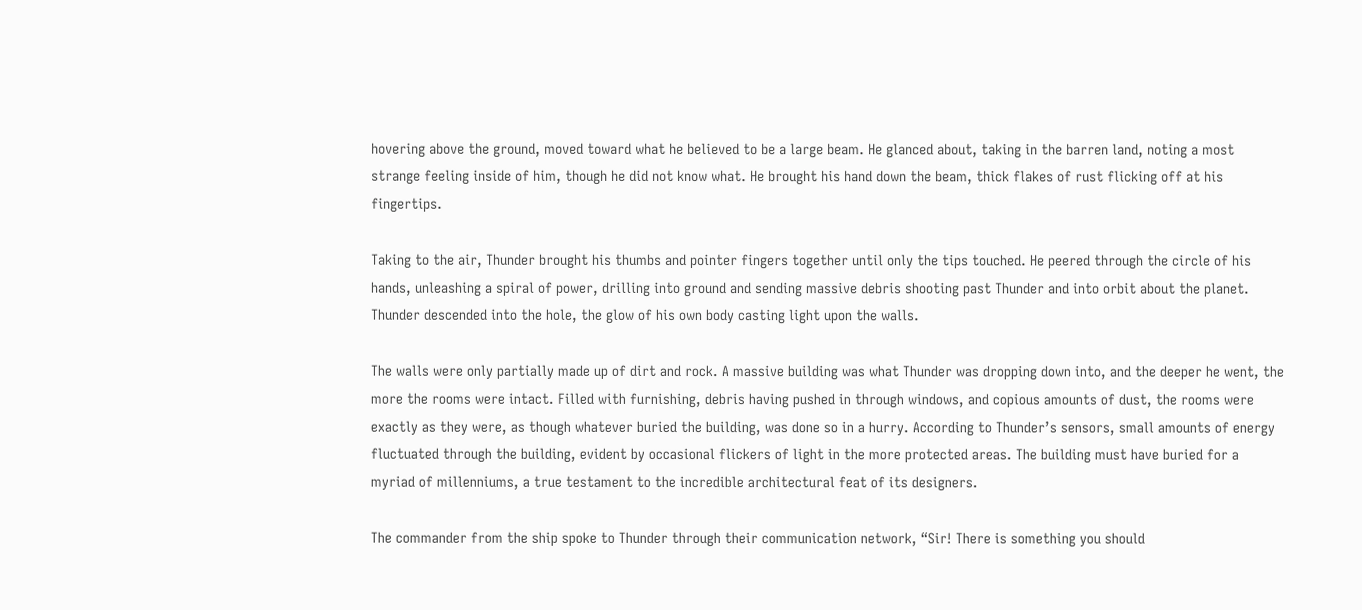hovering above the ground, moved toward what he believed to be a large beam. He glanced about, taking in the barren land, noting a most strange feeling inside of him, though he did not know what. He brought his hand down the beam, thick flakes of rust flicking off at his fingertips.

Taking to the air, Thunder brought his thumbs and pointer fingers together until only the tips touched. He peered through the circle of his hands, unleashing a spiral of power, drilling into ground and sending massive debris shooting past Thunder and into orbit about the planet. Thunder descended into the hole, the glow of his own body casting light upon the walls.

The walls were only partially made up of dirt and rock. A massive building was what Thunder was dropping down into, and the deeper he went, the more the rooms were intact. Filled with furnishing, debris having pushed in through windows, and copious amounts of dust, the rooms were exactly as they were, as though whatever buried the building, was done so in a hurry. According to Thunder’s sensors, small amounts of energy fluctuated through the building, evident by occasional flickers of light in the more protected areas. The building must have buried for a myriad of millenniums, a true testament to the incredible architectural feat of its designers.

The commander from the ship spoke to Thunder through their communication network, “Sir! There is something you should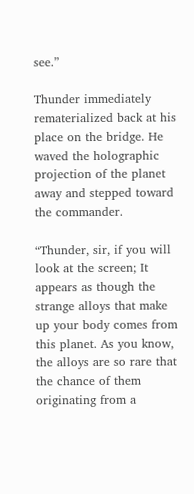see.”

Thunder immediately rematerialized back at his place on the bridge. He waved the holographic projection of the planet away and stepped toward the commander.

“Thunder, sir, if you will look at the screen; It appears as though the strange alloys that make up your body comes from this planet. As you know, the alloys are so rare that the chance of them originating from a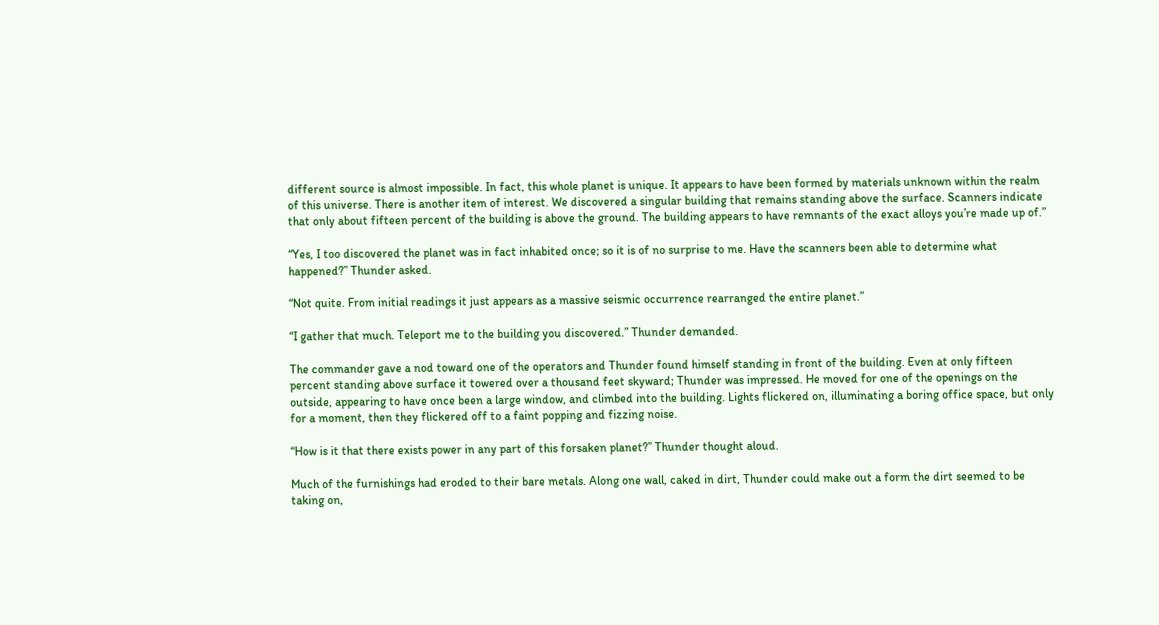different source is almost impossible. In fact, this whole planet is unique. It appears to have been formed by materials unknown within the realm of this universe. There is another item of interest. We discovered a singular building that remains standing above the surface. Scanners indicate that only about fifteen percent of the building is above the ground. The building appears to have remnants of the exact alloys you’re made up of.”

“Yes, I too discovered the planet was in fact inhabited once; so it is of no surprise to me. Have the scanners been able to determine what happened?” Thunder asked.

“Not quite. From initial readings it just appears as a massive seismic occurrence rearranged the entire planet.”

“I gather that much. Teleport me to the building you discovered.” Thunder demanded.

The commander gave a nod toward one of the operators and Thunder found himself standing in front of the building. Even at only fifteen percent standing above surface it towered over a thousand feet skyward; Thunder was impressed. He moved for one of the openings on the outside, appearing to have once been a large window, and climbed into the building. Lights flickered on, illuminating a boring office space, but only for a moment, then they flickered off to a faint popping and fizzing noise.

“How is it that there exists power in any part of this forsaken planet?” Thunder thought aloud.

Much of the furnishings had eroded to their bare metals. Along one wall, caked in dirt, Thunder could make out a form the dirt seemed to be taking on,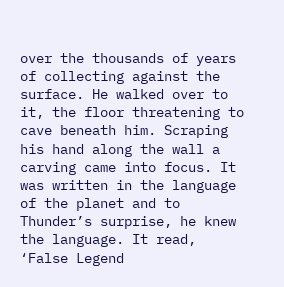over the thousands of years of collecting against the surface. He walked over to it, the floor threatening to cave beneath him. Scraping his hand along the wall a carving came into focus. It was written in the language of the planet and to Thunder’s surprise, he knew the language. It read, ‘False Legend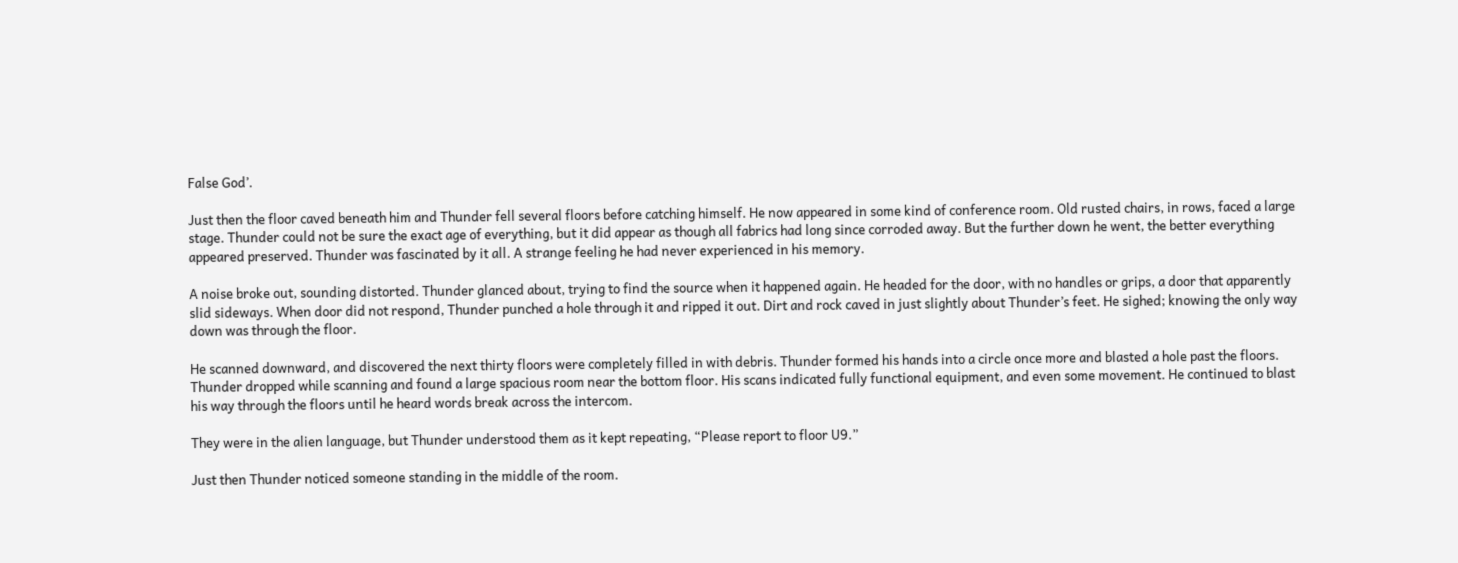False God’.

Just then the floor caved beneath him and Thunder fell several floors before catching himself. He now appeared in some kind of conference room. Old rusted chairs, in rows, faced a large stage. Thunder could not be sure the exact age of everything, but it did appear as though all fabrics had long since corroded away. But the further down he went, the better everything appeared preserved. Thunder was fascinated by it all. A strange feeling he had never experienced in his memory.

A noise broke out, sounding distorted. Thunder glanced about, trying to find the source when it happened again. He headed for the door, with no handles or grips, a door that apparently slid sideways. When door did not respond, Thunder punched a hole through it and ripped it out. Dirt and rock caved in just slightly about Thunder’s feet. He sighed; knowing the only way down was through the floor.

He scanned downward, and discovered the next thirty floors were completely filled in with debris. Thunder formed his hands into a circle once more and blasted a hole past the floors. Thunder dropped while scanning and found a large spacious room near the bottom floor. His scans indicated fully functional equipment, and even some movement. He continued to blast his way through the floors until he heard words break across the intercom.

They were in the alien language, but Thunder understood them as it kept repeating, “Please report to floor U9.”

Just then Thunder noticed someone standing in the middle of the room.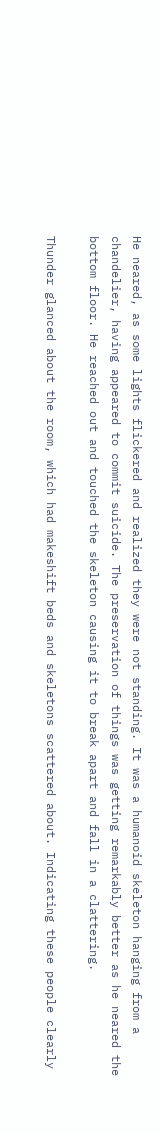He neared, as some lights flickered and realized they were not standing. It was a humanoid skeleton hanging from a chandelier, having appeared to commit suicide. The preservation of things was getting remarkably better as he neared the bottom floor. He reached out and touched the skeleton causing it to break apart and fall in a clattering.

Thunder glanced about the room, which had makeshift beds and skeletons scattered about. Indicating these people clearly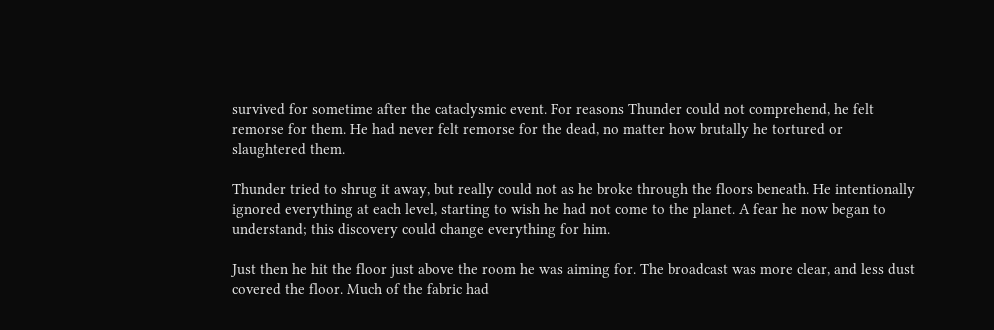survived for sometime after the cataclysmic event. For reasons Thunder could not comprehend, he felt remorse for them. He had never felt remorse for the dead, no matter how brutally he tortured or slaughtered them.

Thunder tried to shrug it away, but really could not as he broke through the floors beneath. He intentionally ignored everything at each level, starting to wish he had not come to the planet. A fear he now began to understand; this discovery could change everything for him.

Just then he hit the floor just above the room he was aiming for. The broadcast was more clear, and less dust covered the floor. Much of the fabric had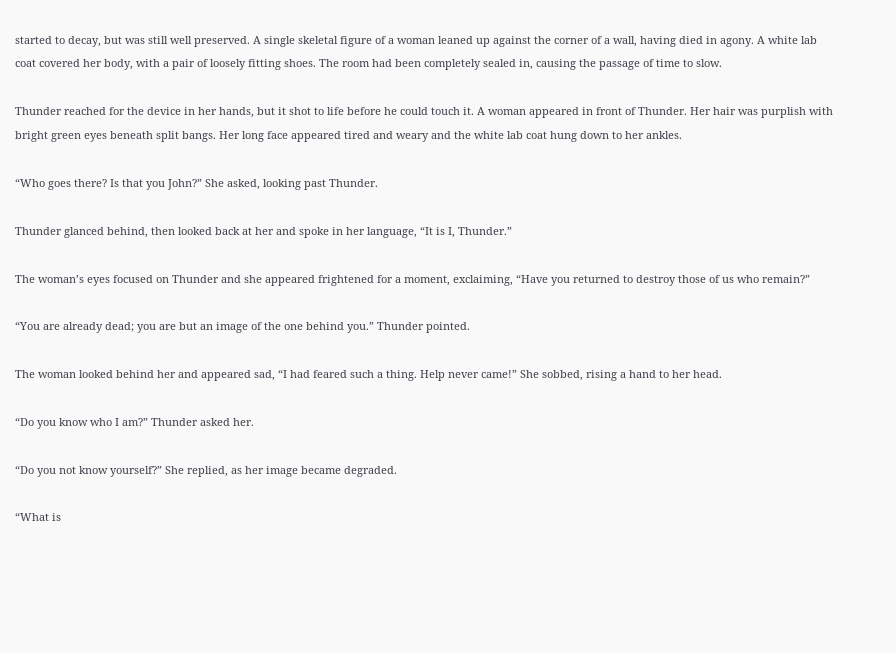started to decay, but was still well preserved. A single skeletal figure of a woman leaned up against the corner of a wall, having died in agony. A white lab coat covered her body, with a pair of loosely fitting shoes. The room had been completely sealed in, causing the passage of time to slow.

Thunder reached for the device in her hands, but it shot to life before he could touch it. A woman appeared in front of Thunder. Her hair was purplish with bright green eyes beneath split bangs. Her long face appeared tired and weary and the white lab coat hung down to her ankles.

“Who goes there? Is that you John?” She asked, looking past Thunder.

Thunder glanced behind, then looked back at her and spoke in her language, “It is I, Thunder.”

The woman’s eyes focused on Thunder and she appeared frightened for a moment, exclaiming, “Have you returned to destroy those of us who remain?”

“You are already dead; you are but an image of the one behind you.” Thunder pointed.

The woman looked behind her and appeared sad, “I had feared such a thing. Help never came!” She sobbed, rising a hand to her head.

“Do you know who I am?” Thunder asked her.

“Do you not know yourself?” She replied, as her image became degraded.

“What is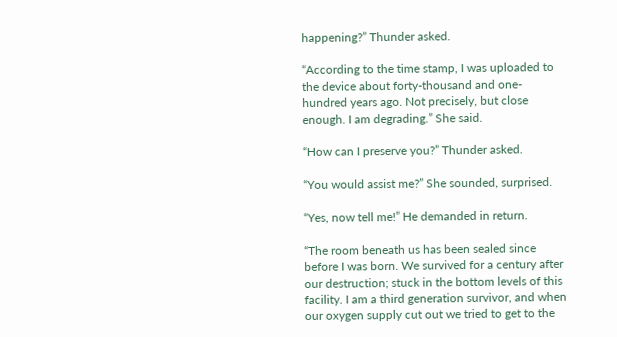happening?” Thunder asked.

“According to the time stamp, I was uploaded to the device about forty-thousand and one-hundred years ago. Not precisely, but close enough. I am degrading.” She said.

“How can I preserve you?” Thunder asked.

“You would assist me?” She sounded, surprised.

“Yes, now tell me!” He demanded in return.

“The room beneath us has been sealed since before I was born. We survived for a century after our destruction; stuck in the bottom levels of this facility. I am a third generation survivor, and when our oxygen supply cut out we tried to get to the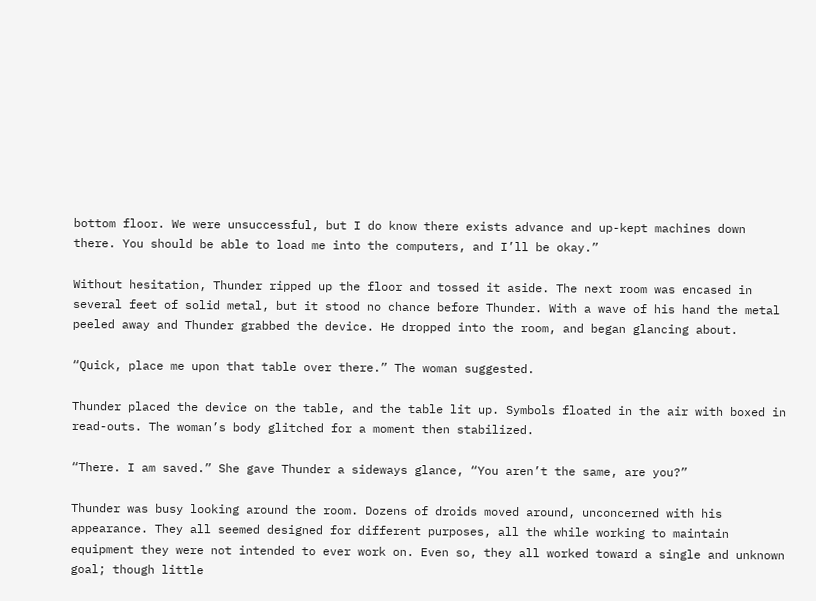bottom floor. We were unsuccessful, but I do know there exists advance and up-kept machines down there. You should be able to load me into the computers, and I’ll be okay.”

Without hesitation, Thunder ripped up the floor and tossed it aside. The next room was encased in several feet of solid metal, but it stood no chance before Thunder. With a wave of his hand the metal peeled away and Thunder grabbed the device. He dropped into the room, and began glancing about.

“Quick, place me upon that table over there.” The woman suggested.

Thunder placed the device on the table, and the table lit up. Symbols floated in the air with boxed in read-outs. The woman’s body glitched for a moment then stabilized.

“There. I am saved.” She gave Thunder a sideways glance, “You aren’t the same, are you?”

Thunder was busy looking around the room. Dozens of droids moved around, unconcerned with his appearance. They all seemed designed for different purposes, all the while working to maintain equipment they were not intended to ever work on. Even so, they all worked toward a single and unknown goal; though little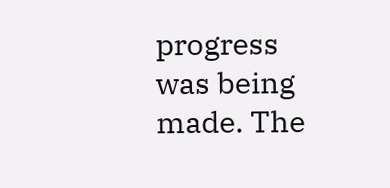progress was being made. The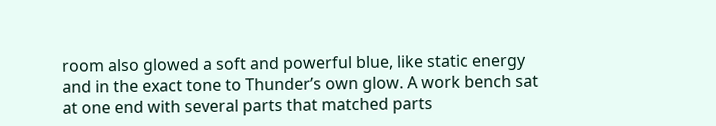room also glowed a soft and powerful blue, like static energy and in the exact tone to Thunder’s own glow. A work bench sat at one end with several parts that matched parts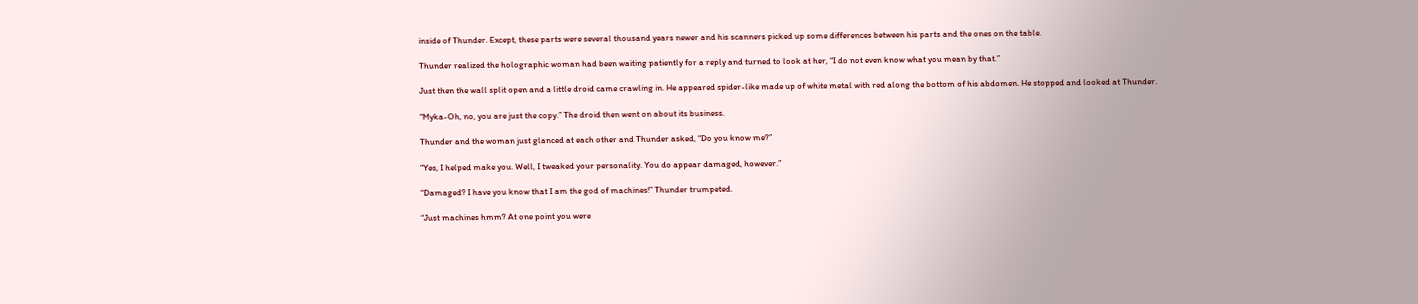inside of Thunder. Except, these parts were several thousand years newer and his scanners picked up some differences between his parts and the ones on the table.

Thunder realized the holographic woman had been waiting patiently for a reply and turned to look at her, “I do not even know what you mean by that.”

Just then the wall split open and a little droid came crawling in. He appeared spider-like made up of white metal with red along the bottom of his abdomen. He stopped and looked at Thunder.

“Myka-Oh, no, you are just the copy.” The droid then went on about its business.

Thunder and the woman just glanced at each other and Thunder asked, “Do you know me?”

“Yes, I helped make you. Well, I tweaked your personality. You do appear damaged, however.”

“Damaged? I have you know that I am the god of machines!” Thunder trumpeted.

“Just machines hmm? At one point you were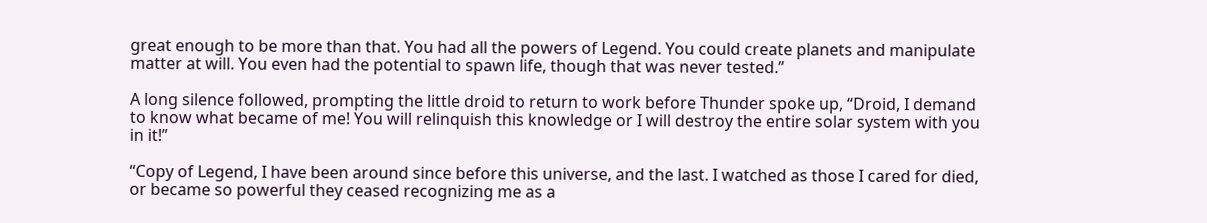great enough to be more than that. You had all the powers of Legend. You could create planets and manipulate matter at will. You even had the potential to spawn life, though that was never tested.”

A long silence followed, prompting the little droid to return to work before Thunder spoke up, “Droid, I demand to know what became of me! You will relinquish this knowledge or I will destroy the entire solar system with you in it!”

“Copy of Legend, I have been around since before this universe, and the last. I watched as those I cared for died, or became so powerful they ceased recognizing me as a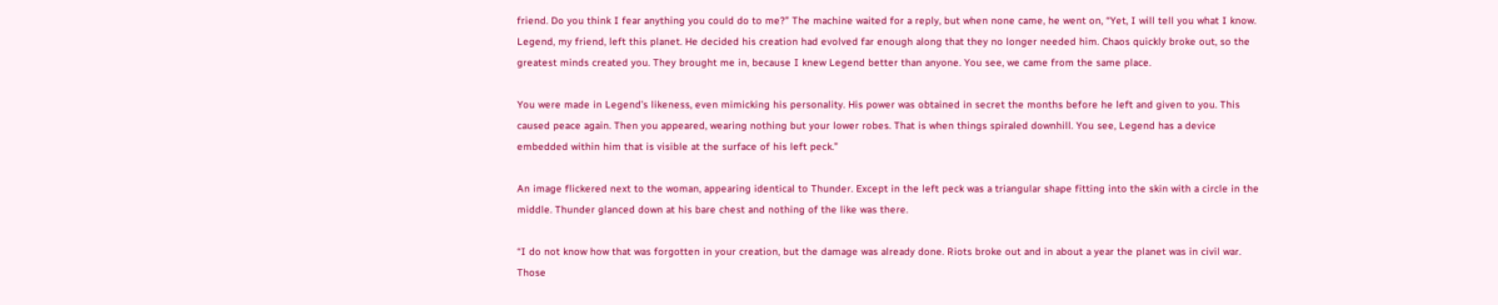friend. Do you think I fear anything you could do to me?” The machine waited for a reply, but when none came, he went on, “Yet, I will tell you what I know. Legend, my friend, left this planet. He decided his creation had evolved far enough along that they no longer needed him. Chaos quickly broke out, so the greatest minds created you. They brought me in, because I knew Legend better than anyone. You see, we came from the same place.

You were made in Legend’s likeness, even mimicking his personality. His power was obtained in secret the months before he left and given to you. This caused peace again. Then you appeared, wearing nothing but your lower robes. That is when things spiraled downhill. You see, Legend has a device embedded within him that is visible at the surface of his left peck.”

An image flickered next to the woman, appearing identical to Thunder. Except in the left peck was a triangular shape fitting into the skin with a circle in the middle. Thunder glanced down at his bare chest and nothing of the like was there.

“I do not know how that was forgotten in your creation, but the damage was already done. Riots broke out and in about a year the planet was in civil war. Those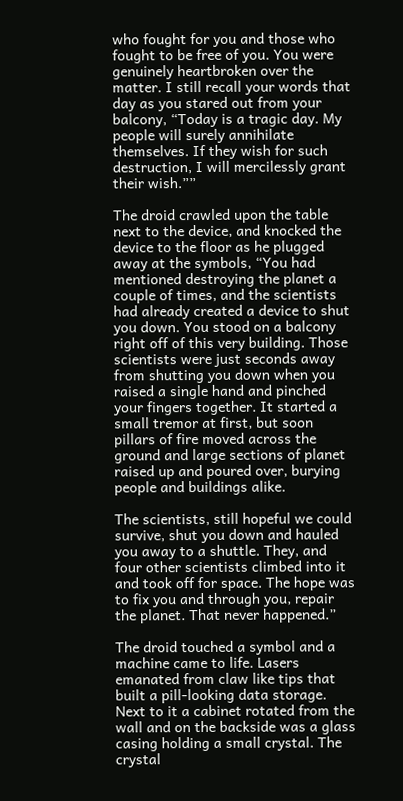who fought for you and those who fought to be free of you. You were genuinely heartbroken over the matter. I still recall your words that day as you stared out from your balcony, “Today is a tragic day. My people will surely annihilate themselves. If they wish for such destruction, I will mercilessly grant their wish.””

The droid crawled upon the table next to the device, and knocked the device to the floor as he plugged away at the symbols, “You had mentioned destroying the planet a couple of times, and the scientists had already created a device to shut you down. You stood on a balcony right off of this very building. Those scientists were just seconds away from shutting you down when you raised a single hand and pinched your fingers together. It started a small tremor at first, but soon pillars of fire moved across the ground and large sections of planet raised up and poured over, burying people and buildings alike.

The scientists, still hopeful we could survive, shut you down and hauled you away to a shuttle. They, and four other scientists climbed into it and took off for space. The hope was to fix you and through you, repair the planet. That never happened.”

The droid touched a symbol and a machine came to life. Lasers emanated from claw like tips that built a pill-looking data storage. Next to it a cabinet rotated from the wall and on the backside was a glass casing holding a small crystal. The crystal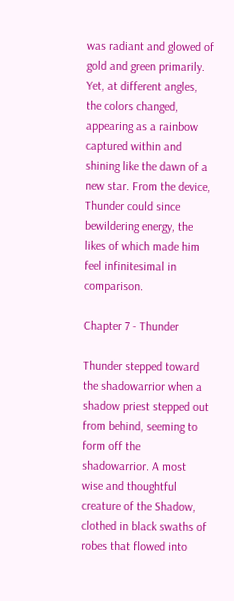was radiant and glowed of gold and green primarily. Yet, at different angles, the colors changed, appearing as a rainbow captured within and shining like the dawn of a new star. From the device, Thunder could since bewildering energy, the likes of which made him feel infinitesimal in comparison.

Chapter 7 - Thunder

Thunder stepped toward the shadowarrior when a shadow priest stepped out from behind, seeming to form off the shadowarrior. A most wise and thoughtful creature of the Shadow, clothed in black swaths of robes that flowed into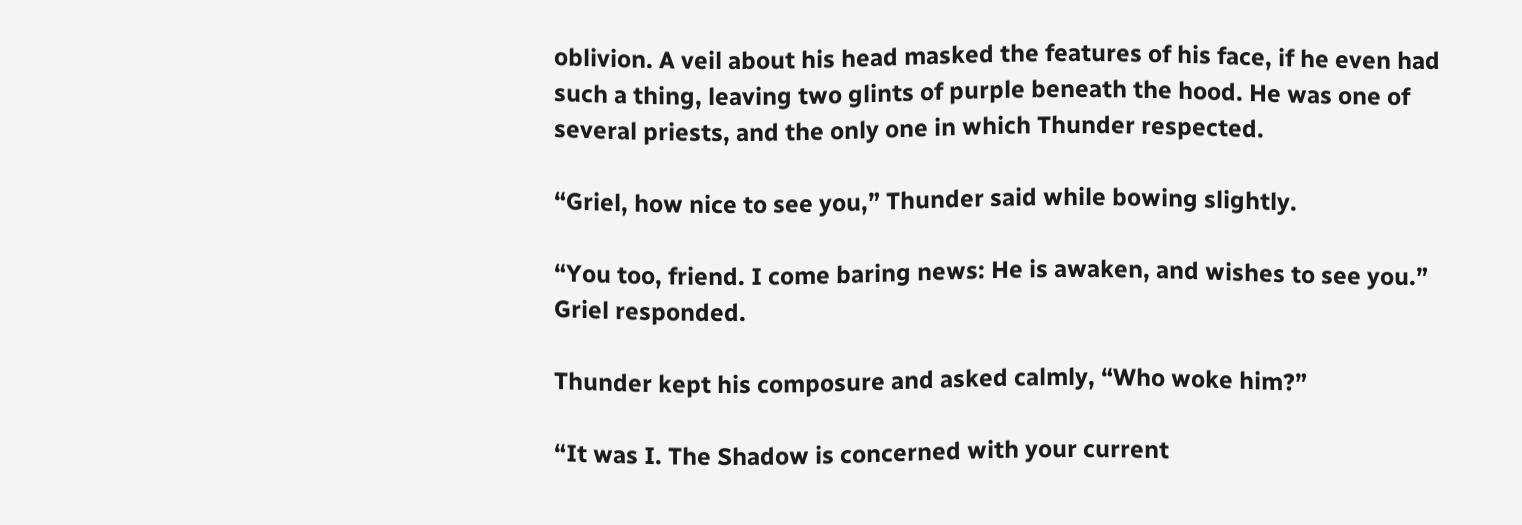oblivion. A veil about his head masked the features of his face, if he even had such a thing, leaving two glints of purple beneath the hood. He was one of several priests, and the only one in which Thunder respected.

“Griel, how nice to see you,” Thunder said while bowing slightly.

“You too, friend. I come baring news: He is awaken, and wishes to see you.” Griel responded.

Thunder kept his composure and asked calmly, “Who woke him?”

“It was I. The Shadow is concerned with your current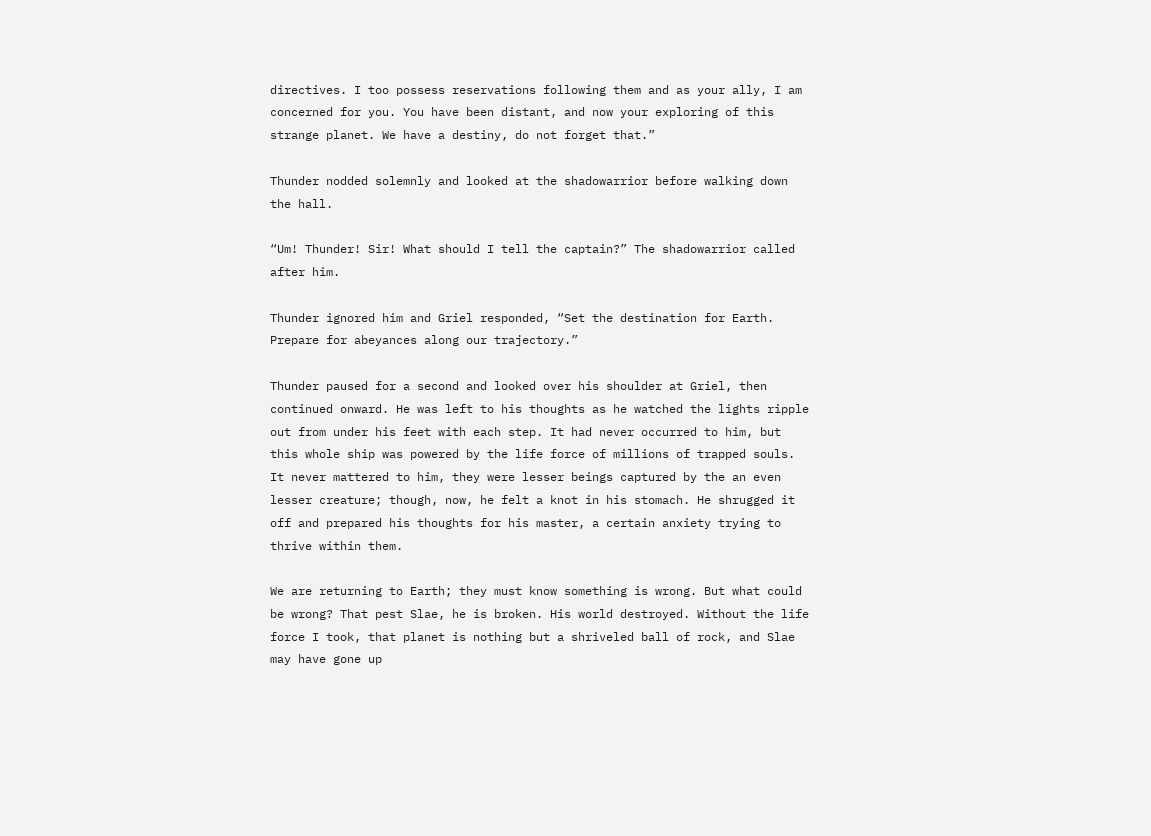directives. I too possess reservations following them and as your ally, I am concerned for you. You have been distant, and now your exploring of this strange planet. We have a destiny, do not forget that.”

Thunder nodded solemnly and looked at the shadowarrior before walking down the hall.

“Um! Thunder! Sir! What should I tell the captain?” The shadowarrior called after him.

Thunder ignored him and Griel responded, “Set the destination for Earth. Prepare for abeyances along our trajectory.”

Thunder paused for a second and looked over his shoulder at Griel, then continued onward. He was left to his thoughts as he watched the lights ripple out from under his feet with each step. It had never occurred to him, but this whole ship was powered by the life force of millions of trapped souls. It never mattered to him, they were lesser beings captured by the an even lesser creature; though, now, he felt a knot in his stomach. He shrugged it off and prepared his thoughts for his master, a certain anxiety trying to thrive within them.

We are returning to Earth; they must know something is wrong. But what could be wrong? That pest Slae, he is broken. His world destroyed. Without the life force I took, that planet is nothing but a shriveled ball of rock, and Slae may have gone up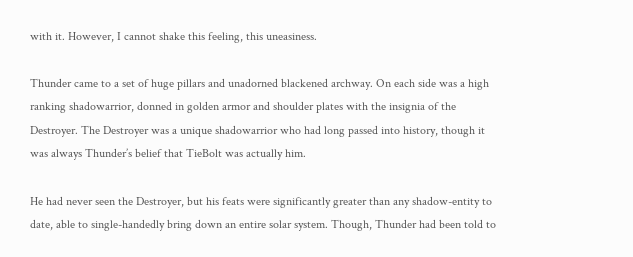with it. However, I cannot shake this feeling, this uneasiness.

Thunder came to a set of huge pillars and unadorned blackened archway. On each side was a high ranking shadowarrior, donned in golden armor and shoulder plates with the insignia of the Destroyer. The Destroyer was a unique shadowarrior who had long passed into history, though it was always Thunder’s belief that TieBolt was actually him.

He had never seen the Destroyer, but his feats were significantly greater than any shadow-entity to date, able to single-handedly bring down an entire solar system. Though, Thunder had been told to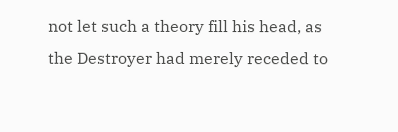not let such a theory fill his head, as the Destroyer had merely receded to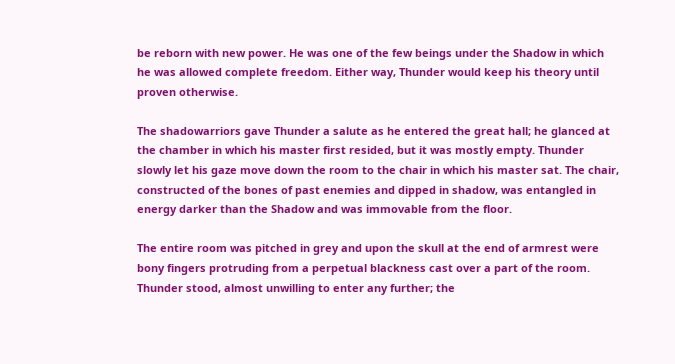be reborn with new power. He was one of the few beings under the Shadow in which he was allowed complete freedom. Either way, Thunder would keep his theory until proven otherwise.

The shadowarriors gave Thunder a salute as he entered the great hall; he glanced at the chamber in which his master first resided, but it was mostly empty. Thunder slowly let his gaze move down the room to the chair in which his master sat. The chair, constructed of the bones of past enemies and dipped in shadow, was entangled in energy darker than the Shadow and was immovable from the floor.

The entire room was pitched in grey and upon the skull at the end of armrest were bony fingers protruding from a perpetual blackness cast over a part of the room. Thunder stood, almost unwilling to enter any further; the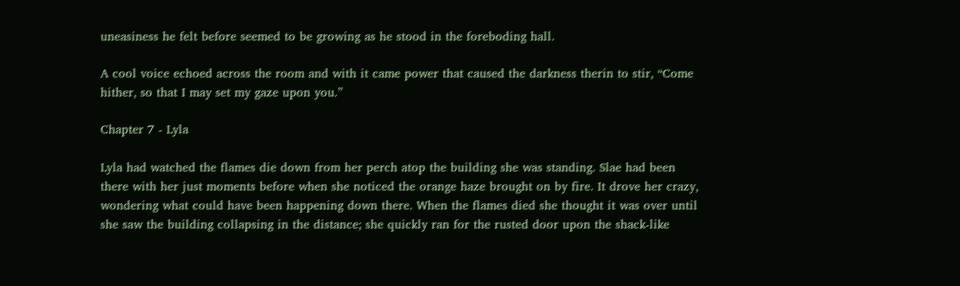uneasiness he felt before seemed to be growing as he stood in the foreboding hall.

A cool voice echoed across the room and with it came power that caused the darkness therin to stir, “Come hither, so that I may set my gaze upon you.”

Chapter 7 - Lyla

Lyla had watched the flames die down from her perch atop the building she was standing. Slae had been there with her just moments before when she noticed the orange haze brought on by fire. It drove her crazy, wondering what could have been happening down there. When the flames died she thought it was over until she saw the building collapsing in the distance; she quickly ran for the rusted door upon the shack-like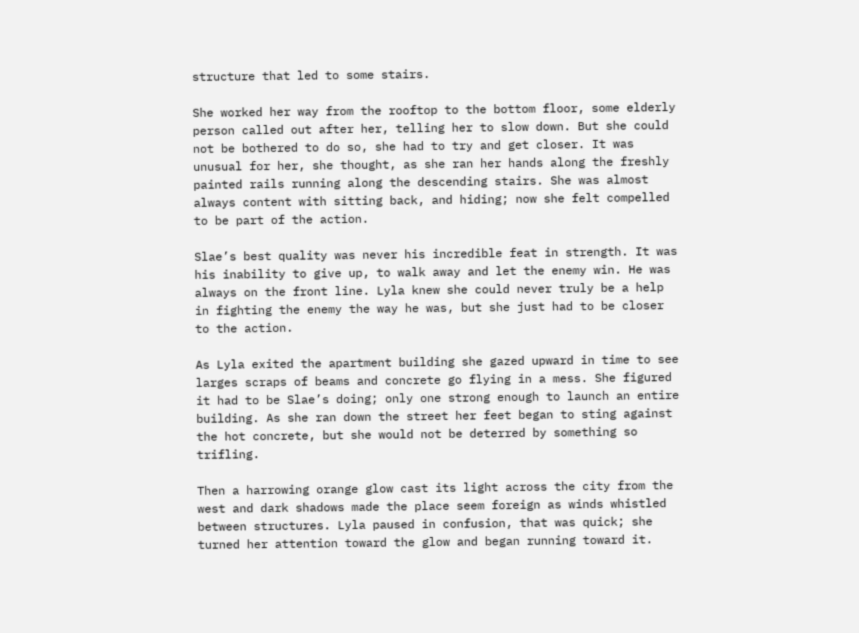structure that led to some stairs.

She worked her way from the rooftop to the bottom floor, some elderly person called out after her, telling her to slow down. But she could not be bothered to do so, she had to try and get closer. It was unusual for her, she thought, as she ran her hands along the freshly painted rails running along the descending stairs. She was almost always content with sitting back, and hiding; now she felt compelled to be part of the action.

Slae’s best quality was never his incredible feat in strength. It was his inability to give up, to walk away and let the enemy win. He was always on the front line. Lyla knew she could never truly be a help in fighting the enemy the way he was, but she just had to be closer to the action.

As Lyla exited the apartment building she gazed upward in time to see larges scraps of beams and concrete go flying in a mess. She figured it had to be Slae’s doing; only one strong enough to launch an entire building. As she ran down the street her feet began to sting against the hot concrete, but she would not be deterred by something so trifling.

Then a harrowing orange glow cast its light across the city from the west and dark shadows made the place seem foreign as winds whistled between structures. Lyla paused in confusion, that was quick; she turned her attention toward the glow and began running toward it.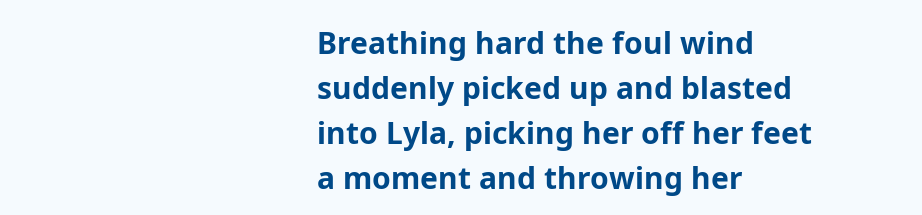Breathing hard the foul wind suddenly picked up and blasted into Lyla, picking her off her feet a moment and throwing her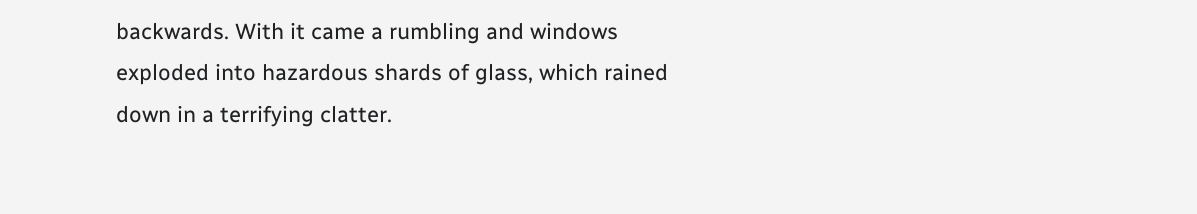backwards. With it came a rumbling and windows exploded into hazardous shards of glass, which rained down in a terrifying clatter.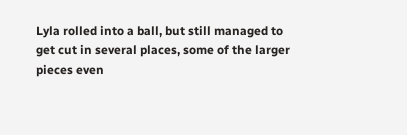Lyla rolled into a ball, but still managed to get cut in several places, some of the larger pieces even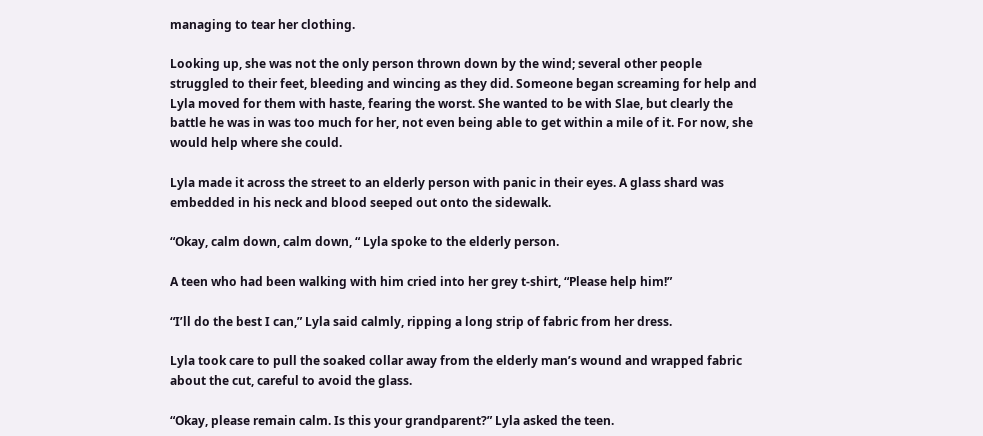managing to tear her clothing.

Looking up, she was not the only person thrown down by the wind; several other people struggled to their feet, bleeding and wincing as they did. Someone began screaming for help and Lyla moved for them with haste, fearing the worst. She wanted to be with Slae, but clearly the battle he was in was too much for her, not even being able to get within a mile of it. For now, she would help where she could.

Lyla made it across the street to an elderly person with panic in their eyes. A glass shard was embedded in his neck and blood seeped out onto the sidewalk.

“Okay, calm down, calm down, “ Lyla spoke to the elderly person.

A teen who had been walking with him cried into her grey t-shirt, “Please help him!”

“I’ll do the best I can,” Lyla said calmly, ripping a long strip of fabric from her dress.

Lyla took care to pull the soaked collar away from the elderly man’s wound and wrapped fabric about the cut, careful to avoid the glass.

“Okay, please remain calm. Is this your grandparent?” Lyla asked the teen.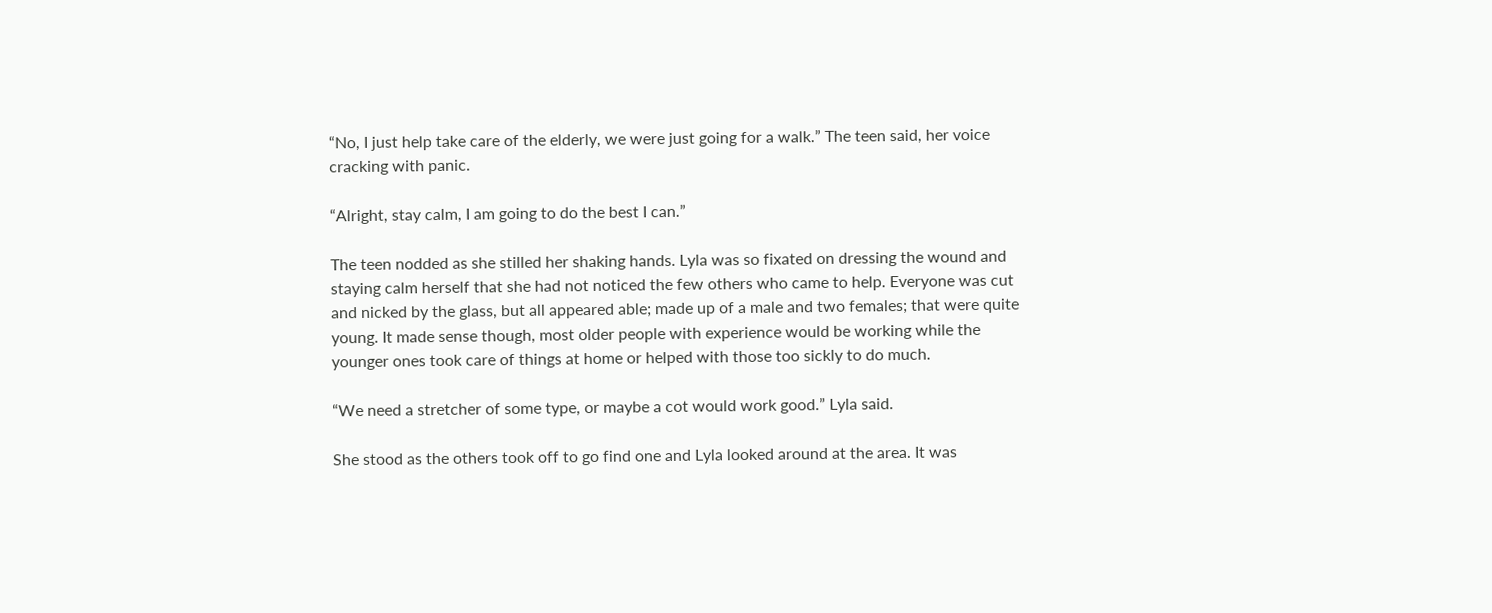“No, I just help take care of the elderly, we were just going for a walk.” The teen said, her voice cracking with panic.

“Alright, stay calm, I am going to do the best I can.”

The teen nodded as she stilled her shaking hands. Lyla was so fixated on dressing the wound and staying calm herself that she had not noticed the few others who came to help. Everyone was cut and nicked by the glass, but all appeared able; made up of a male and two females; that were quite young. It made sense though, most older people with experience would be working while the younger ones took care of things at home or helped with those too sickly to do much.

“We need a stretcher of some type, or maybe a cot would work good.” Lyla said.

She stood as the others took off to go find one and Lyla looked around at the area. It was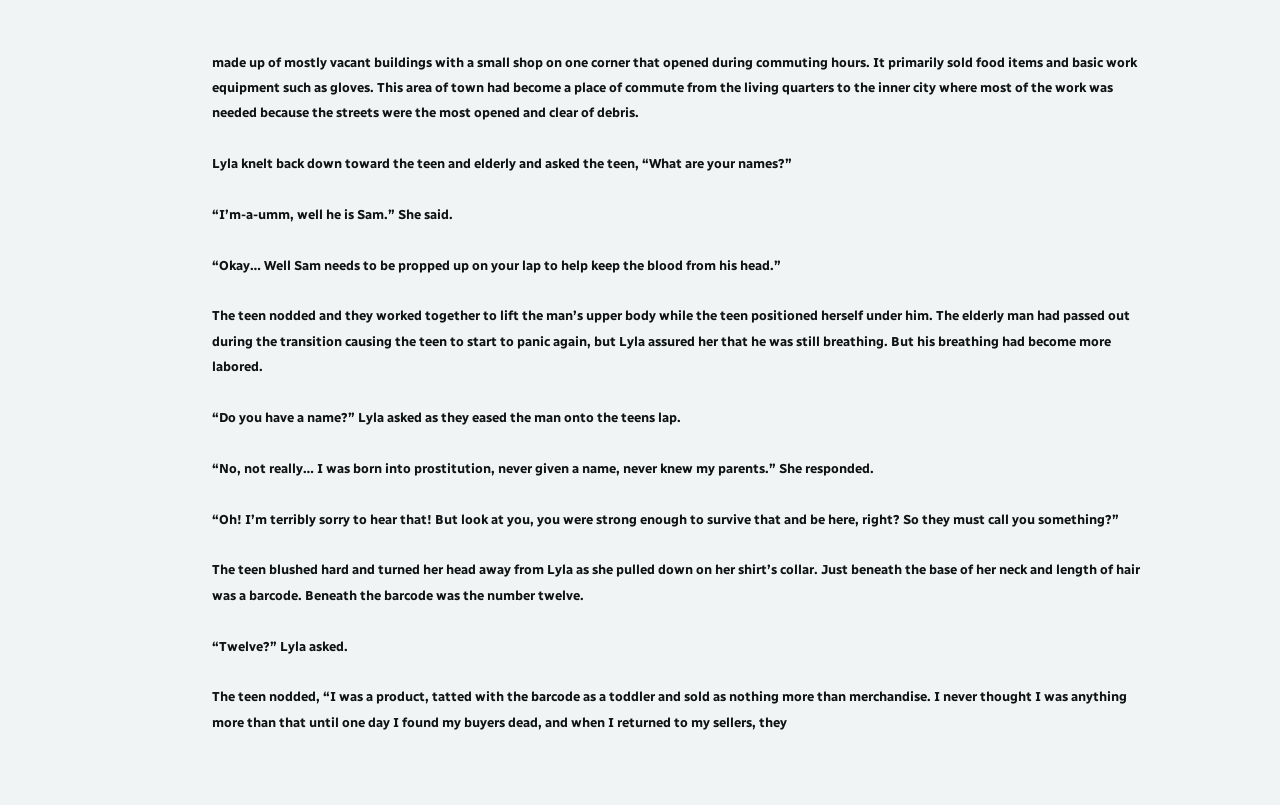made up of mostly vacant buildings with a small shop on one corner that opened during commuting hours. It primarily sold food items and basic work equipment such as gloves. This area of town had become a place of commute from the living quarters to the inner city where most of the work was needed because the streets were the most opened and clear of debris.

Lyla knelt back down toward the teen and elderly and asked the teen, “What are your names?”

“I’m-a-umm, well he is Sam.” She said.

“Okay… Well Sam needs to be propped up on your lap to help keep the blood from his head.”

The teen nodded and they worked together to lift the man’s upper body while the teen positioned herself under him. The elderly man had passed out during the transition causing the teen to start to panic again, but Lyla assured her that he was still breathing. But his breathing had become more labored.

“Do you have a name?” Lyla asked as they eased the man onto the teens lap.

“No, not really… I was born into prostitution, never given a name, never knew my parents.” She responded.

“Oh! I’m terribly sorry to hear that! But look at you, you were strong enough to survive that and be here, right? So they must call you something?”

The teen blushed hard and turned her head away from Lyla as she pulled down on her shirt’s collar. Just beneath the base of her neck and length of hair was a barcode. Beneath the barcode was the number twelve.

“Twelve?” Lyla asked.

The teen nodded, “I was a product, tatted with the barcode as a toddler and sold as nothing more than merchandise. I never thought I was anything more than that until one day I found my buyers dead, and when I returned to my sellers, they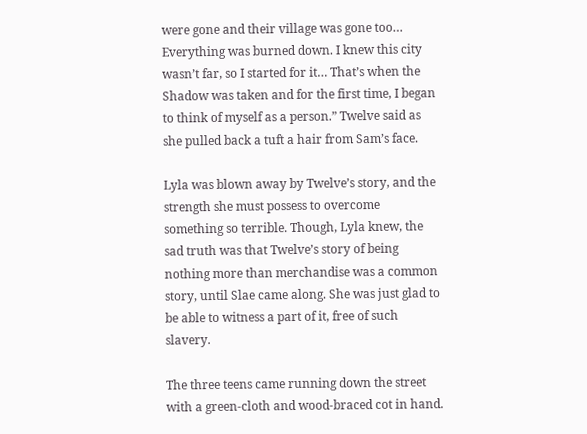were gone and their village was gone too… Everything was burned down. I knew this city wasn’t far, so I started for it… That’s when the Shadow was taken and for the first time, I began to think of myself as a person.” Twelve said as she pulled back a tuft a hair from Sam’s face.

Lyla was blown away by Twelve’s story, and the strength she must possess to overcome something so terrible. Though, Lyla knew, the sad truth was that Twelve’s story of being nothing more than merchandise was a common story, until Slae came along. She was just glad to be able to witness a part of it, free of such slavery.

The three teens came running down the street with a green-cloth and wood-braced cot in hand.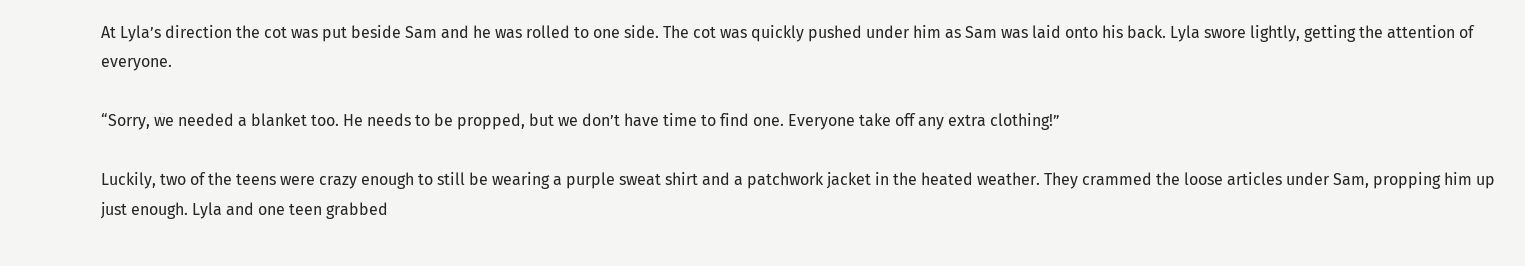At Lyla’s direction the cot was put beside Sam and he was rolled to one side. The cot was quickly pushed under him as Sam was laid onto his back. Lyla swore lightly, getting the attention of everyone.

“Sorry, we needed a blanket too. He needs to be propped, but we don’t have time to find one. Everyone take off any extra clothing!”

Luckily, two of the teens were crazy enough to still be wearing a purple sweat shirt and a patchwork jacket in the heated weather. They crammed the loose articles under Sam, propping him up just enough. Lyla and one teen grabbed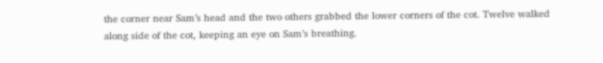the corner near Sam’s head and the two others grabbed the lower corners of the cot. Twelve walked along side of the cot, keeping an eye on Sam’s breathing.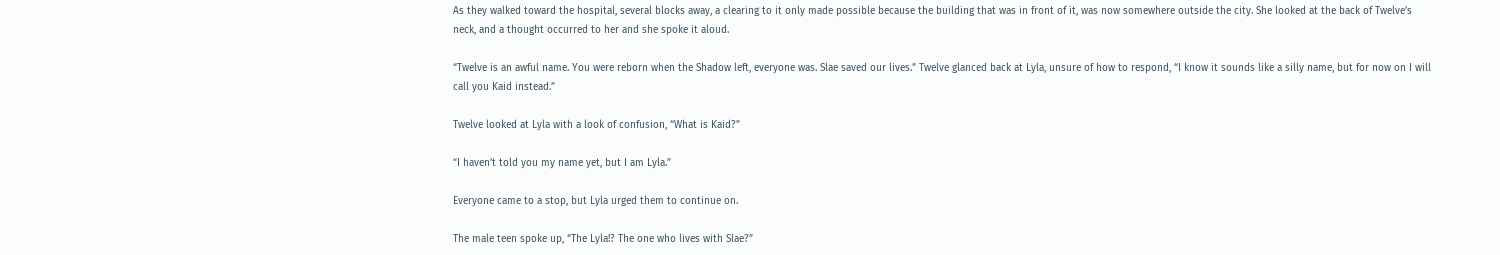As they walked toward the hospital, several blocks away, a clearing to it only made possible because the building that was in front of it, was now somewhere outside the city. She looked at the back of Twelve’s neck, and a thought occurred to her and she spoke it aloud.

“Twelve is an awful name. You were reborn when the Shadow left, everyone was. Slae saved our lives.” Twelve glanced back at Lyla, unsure of how to respond, “I know it sounds like a silly name, but for now on I will call you Kaid instead.”

Twelve looked at Lyla with a look of confusion, “What is Kaid?”

“I haven’t told you my name yet, but I am Lyla.”

Everyone came to a stop, but Lyla urged them to continue on.

The male teen spoke up, “The Lyla!? The one who lives with Slae?”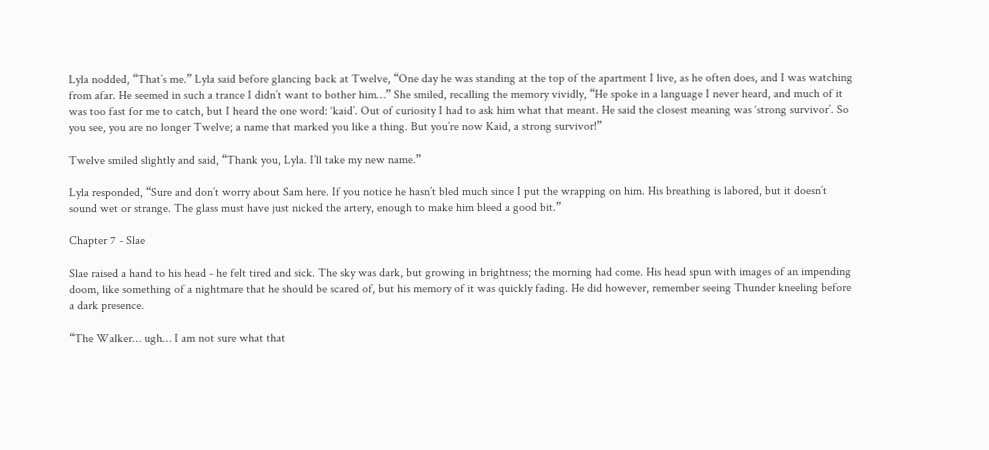Lyla nodded, “That’s me.” Lyla said before glancing back at Twelve, “One day he was standing at the top of the apartment I live, as he often does, and I was watching from afar. He seemed in such a trance I didn’t want to bother him…” She smiled, recalling the memory vividly, “He spoke in a language I never heard, and much of it was too fast for me to catch, but I heard the one word: ‘kaid’. Out of curiosity I had to ask him what that meant. He said the closest meaning was ‘strong survivor’. So you see, you are no longer Twelve; a name that marked you like a thing. But you’re now Kaid, a strong survivor!”

Twelve smiled slightly and said, “Thank you, Lyla. I’ll take my new name.”

Lyla responded, “Sure and don’t worry about Sam here. If you notice he hasn’t bled much since I put the wrapping on him. His breathing is labored, but it doesn’t sound wet or strange. The glass must have just nicked the artery, enough to make him bleed a good bit.”

Chapter 7 - Slae

Slae raised a hand to his head - he felt tired and sick. The sky was dark, but growing in brightness; the morning had come. His head spun with images of an impending doom, like something of a nightmare that he should be scared of, but his memory of it was quickly fading. He did however, remember seeing Thunder kneeling before a dark presence.

“The Walker… ugh… I am not sure what that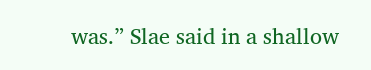was.” Slae said in a shallow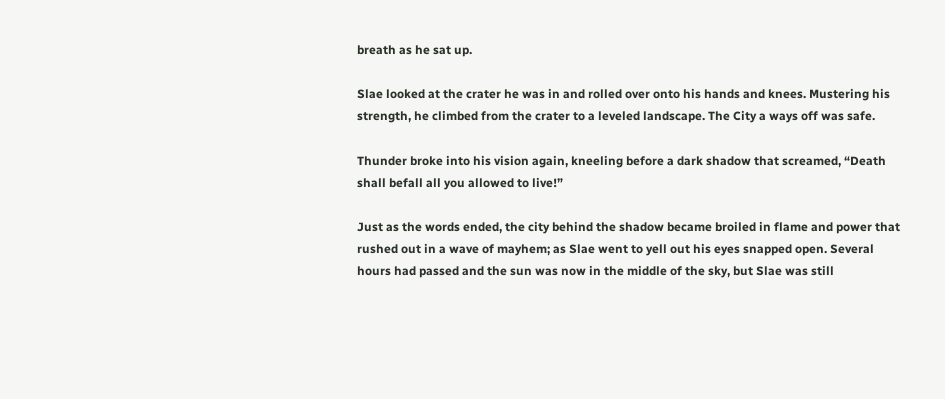breath as he sat up.

Slae looked at the crater he was in and rolled over onto his hands and knees. Mustering his strength, he climbed from the crater to a leveled landscape. The City a ways off was safe.

Thunder broke into his vision again, kneeling before a dark shadow that screamed, “Death shall befall all you allowed to live!”

Just as the words ended, the city behind the shadow became broiled in flame and power that rushed out in a wave of mayhem; as Slae went to yell out his eyes snapped open. Several hours had passed and the sun was now in the middle of the sky, but Slae was still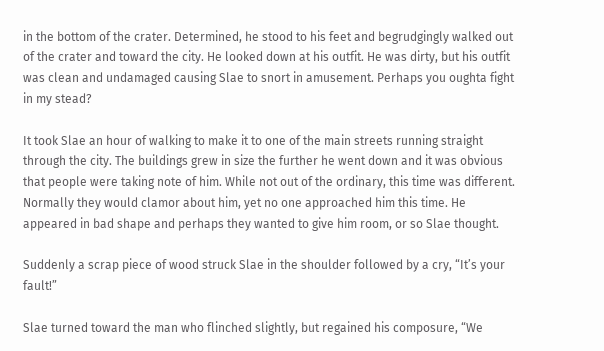in the bottom of the crater. Determined, he stood to his feet and begrudgingly walked out of the crater and toward the city. He looked down at his outfit. He was dirty, but his outfit was clean and undamaged causing Slae to snort in amusement. Perhaps you oughta fight in my stead?

It took Slae an hour of walking to make it to one of the main streets running straight through the city. The buildings grew in size the further he went down and it was obvious that people were taking note of him. While not out of the ordinary, this time was different. Normally they would clamor about him, yet no one approached him this time. He appeared in bad shape and perhaps they wanted to give him room, or so Slae thought.

Suddenly a scrap piece of wood struck Slae in the shoulder followed by a cry, “It’s your fault!”

Slae turned toward the man who flinched slightly, but regained his composure, “We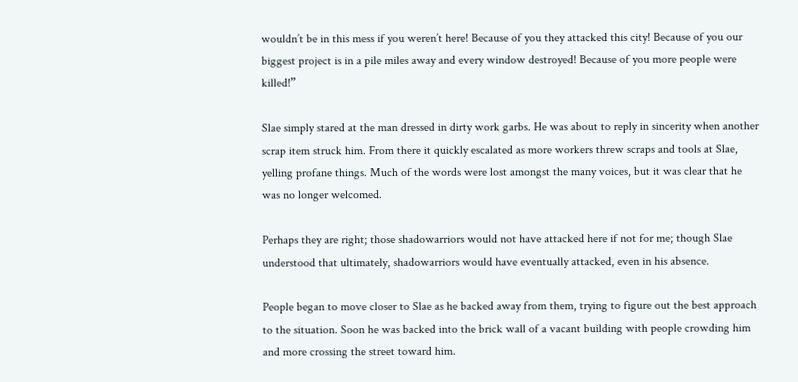wouldn’t be in this mess if you weren’t here! Because of you they attacked this city! Because of you our biggest project is in a pile miles away and every window destroyed! Because of you more people were killed!”

Slae simply stared at the man dressed in dirty work garbs. He was about to reply in sincerity when another scrap item struck him. From there it quickly escalated as more workers threw scraps and tools at Slae, yelling profane things. Much of the words were lost amongst the many voices, but it was clear that he was no longer welcomed.

Perhaps they are right; those shadowarriors would not have attacked here if not for me; though Slae understood that ultimately, shadowarriors would have eventually attacked, even in his absence.

People began to move closer to Slae as he backed away from them, trying to figure out the best approach to the situation. Soon he was backed into the brick wall of a vacant building with people crowding him and more crossing the street toward him.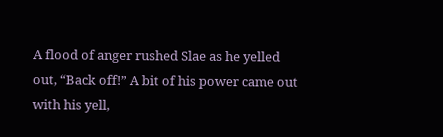A flood of anger rushed Slae as he yelled out, “Back off!” A bit of his power came out with his yell,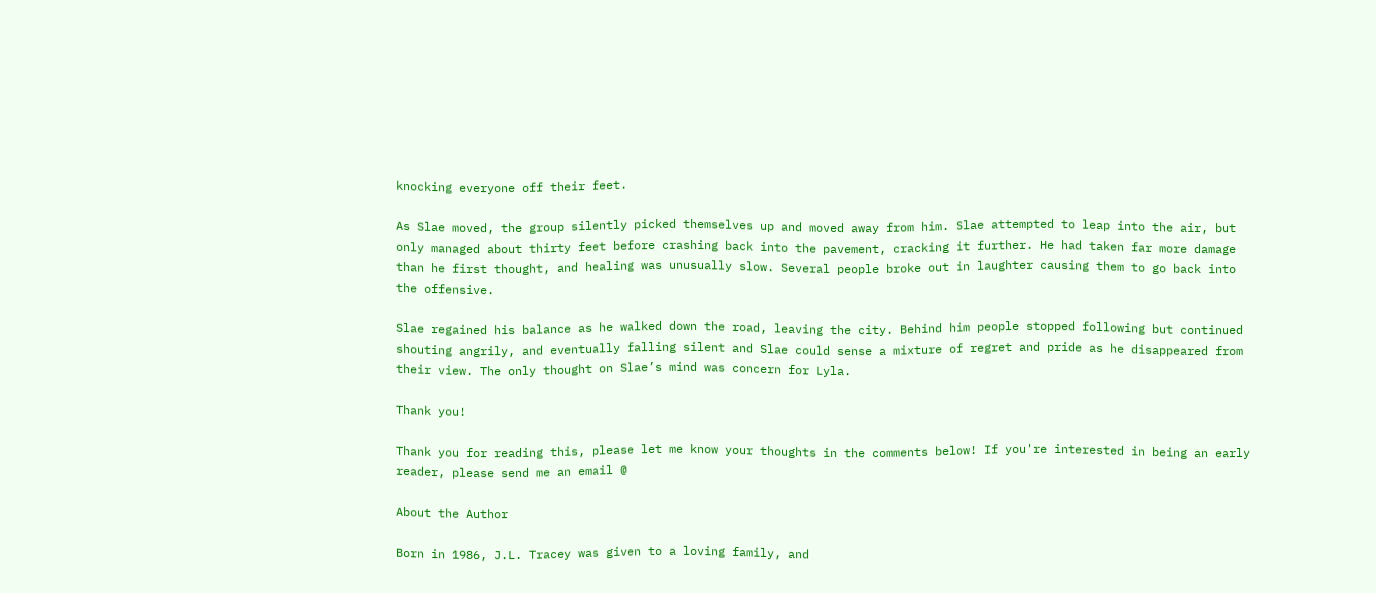knocking everyone off their feet.

As Slae moved, the group silently picked themselves up and moved away from him. Slae attempted to leap into the air, but only managed about thirty feet before crashing back into the pavement, cracking it further. He had taken far more damage than he first thought, and healing was unusually slow. Several people broke out in laughter causing them to go back into the offensive.

Slae regained his balance as he walked down the road, leaving the city. Behind him people stopped following but continued shouting angrily, and eventually falling silent and Slae could sense a mixture of regret and pride as he disappeared from their view. The only thought on Slae’s mind was concern for Lyla.

Thank you!

Thank you for reading this, please let me know your thoughts in the comments below! If you're interested in being an early reader, please send me an email @

About the Author

Born in 1986, J.L. Tracey was given to a loving family, and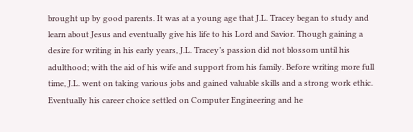brought up by good parents. It was at a young age that J.L. Tracey began to study and learn about Jesus and eventually give his life to his Lord and Savior. Though gaining a desire for writing in his early years, J.L. Tracey’s passion did not blossom until his adulthood; with the aid of his wife and support from his family. Before writing more full time, J.L. went on taking various jobs and gained valuable skills and a strong work ethic. Eventually his career choice settled on Computer Engineering and he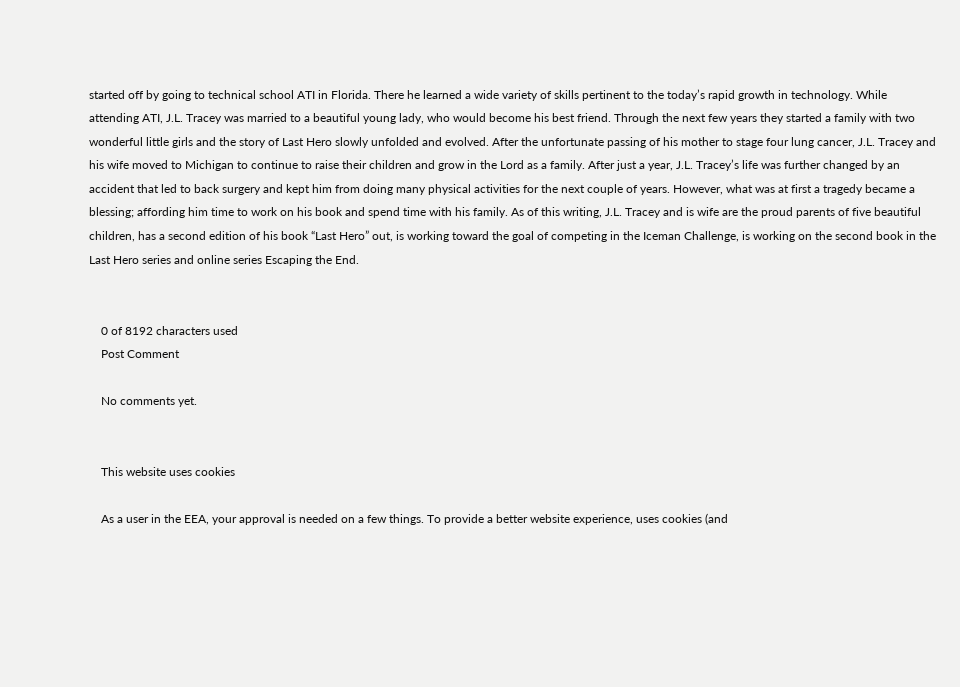started off by going to technical school ATI in Florida. There he learned a wide variety of skills pertinent to the today’s rapid growth in technology. While attending ATI, J.L. Tracey was married to a beautiful young lady, who would become his best friend. Through the next few years they started a family with two wonderful little girls and the story of Last Hero slowly unfolded and evolved. After the unfortunate passing of his mother to stage four lung cancer, J.L. Tracey and his wife moved to Michigan to continue to raise their children and grow in the Lord as a family. After just a year, J.L. Tracey’s life was further changed by an accident that led to back surgery and kept him from doing many physical activities for the next couple of years. However, what was at first a tragedy became a blessing; affording him time to work on his book and spend time with his family. As of this writing, J.L. Tracey and is wife are the proud parents of five beautiful children, has a second edition of his book “Last Hero” out, is working toward the goal of competing in the Iceman Challenge, is working on the second book in the Last Hero series and online series Escaping the End.


    0 of 8192 characters used
    Post Comment

    No comments yet.


    This website uses cookies

    As a user in the EEA, your approval is needed on a few things. To provide a better website experience, uses cookies (and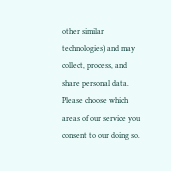other similar technologies) and may collect, process, and share personal data. Please choose which areas of our service you consent to our doing so.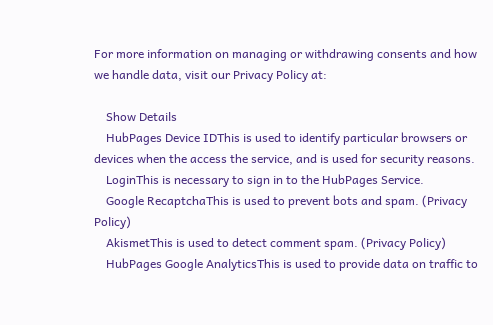For more information on managing or withdrawing consents and how we handle data, visit our Privacy Policy at:

    Show Details
    HubPages Device IDThis is used to identify particular browsers or devices when the access the service, and is used for security reasons.
    LoginThis is necessary to sign in to the HubPages Service.
    Google RecaptchaThis is used to prevent bots and spam. (Privacy Policy)
    AkismetThis is used to detect comment spam. (Privacy Policy)
    HubPages Google AnalyticsThis is used to provide data on traffic to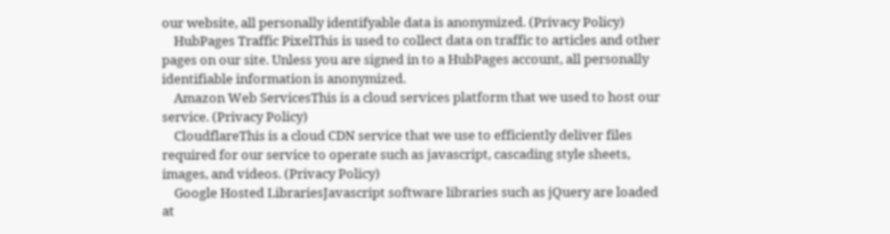our website, all personally identifyable data is anonymized. (Privacy Policy)
    HubPages Traffic PixelThis is used to collect data on traffic to articles and other pages on our site. Unless you are signed in to a HubPages account, all personally identifiable information is anonymized.
    Amazon Web ServicesThis is a cloud services platform that we used to host our service. (Privacy Policy)
    CloudflareThis is a cloud CDN service that we use to efficiently deliver files required for our service to operate such as javascript, cascading style sheets, images, and videos. (Privacy Policy)
    Google Hosted LibrariesJavascript software libraries such as jQuery are loaded at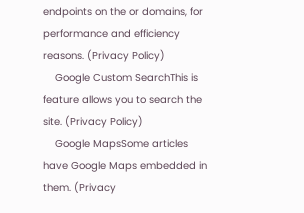endpoints on the or domains, for performance and efficiency reasons. (Privacy Policy)
    Google Custom SearchThis is feature allows you to search the site. (Privacy Policy)
    Google MapsSome articles have Google Maps embedded in them. (Privacy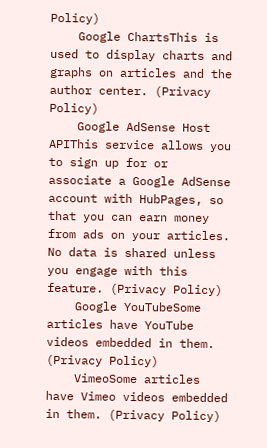Policy)
    Google ChartsThis is used to display charts and graphs on articles and the author center. (Privacy Policy)
    Google AdSense Host APIThis service allows you to sign up for or associate a Google AdSense account with HubPages, so that you can earn money from ads on your articles. No data is shared unless you engage with this feature. (Privacy Policy)
    Google YouTubeSome articles have YouTube videos embedded in them. (Privacy Policy)
    VimeoSome articles have Vimeo videos embedded in them. (Privacy Policy)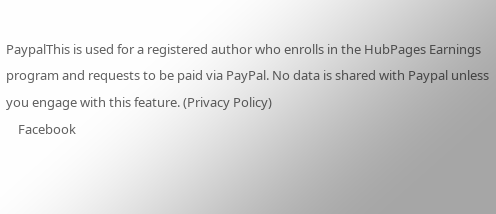PaypalThis is used for a registered author who enrolls in the HubPages Earnings program and requests to be paid via PayPal. No data is shared with Paypal unless you engage with this feature. (Privacy Policy)
    Facebook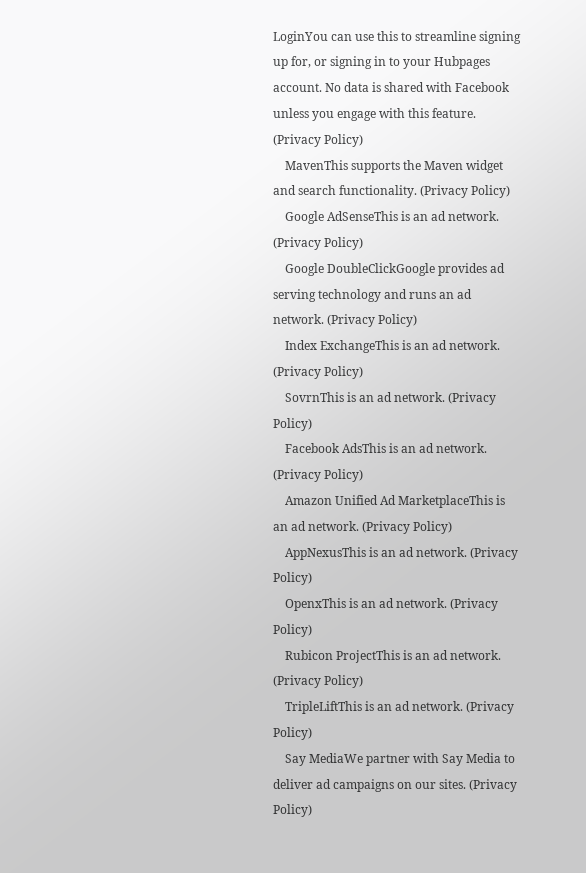LoginYou can use this to streamline signing up for, or signing in to your Hubpages account. No data is shared with Facebook unless you engage with this feature. (Privacy Policy)
    MavenThis supports the Maven widget and search functionality. (Privacy Policy)
    Google AdSenseThis is an ad network. (Privacy Policy)
    Google DoubleClickGoogle provides ad serving technology and runs an ad network. (Privacy Policy)
    Index ExchangeThis is an ad network. (Privacy Policy)
    SovrnThis is an ad network. (Privacy Policy)
    Facebook AdsThis is an ad network. (Privacy Policy)
    Amazon Unified Ad MarketplaceThis is an ad network. (Privacy Policy)
    AppNexusThis is an ad network. (Privacy Policy)
    OpenxThis is an ad network. (Privacy Policy)
    Rubicon ProjectThis is an ad network. (Privacy Policy)
    TripleLiftThis is an ad network. (Privacy Policy)
    Say MediaWe partner with Say Media to deliver ad campaigns on our sites. (Privacy Policy)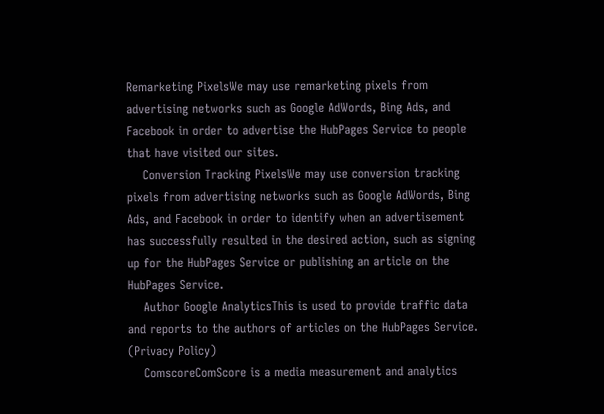Remarketing PixelsWe may use remarketing pixels from advertising networks such as Google AdWords, Bing Ads, and Facebook in order to advertise the HubPages Service to people that have visited our sites.
    Conversion Tracking PixelsWe may use conversion tracking pixels from advertising networks such as Google AdWords, Bing Ads, and Facebook in order to identify when an advertisement has successfully resulted in the desired action, such as signing up for the HubPages Service or publishing an article on the HubPages Service.
    Author Google AnalyticsThis is used to provide traffic data and reports to the authors of articles on the HubPages Service. (Privacy Policy)
    ComscoreComScore is a media measurement and analytics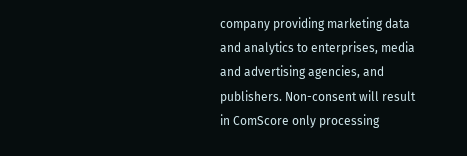company providing marketing data and analytics to enterprises, media and advertising agencies, and publishers. Non-consent will result in ComScore only processing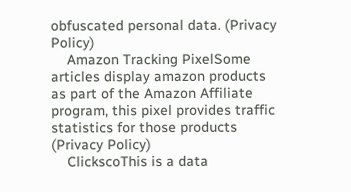obfuscated personal data. (Privacy Policy)
    Amazon Tracking PixelSome articles display amazon products as part of the Amazon Affiliate program, this pixel provides traffic statistics for those products (Privacy Policy)
    ClickscoThis is a data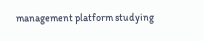management platform studying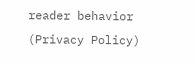reader behavior (Privacy Policy)